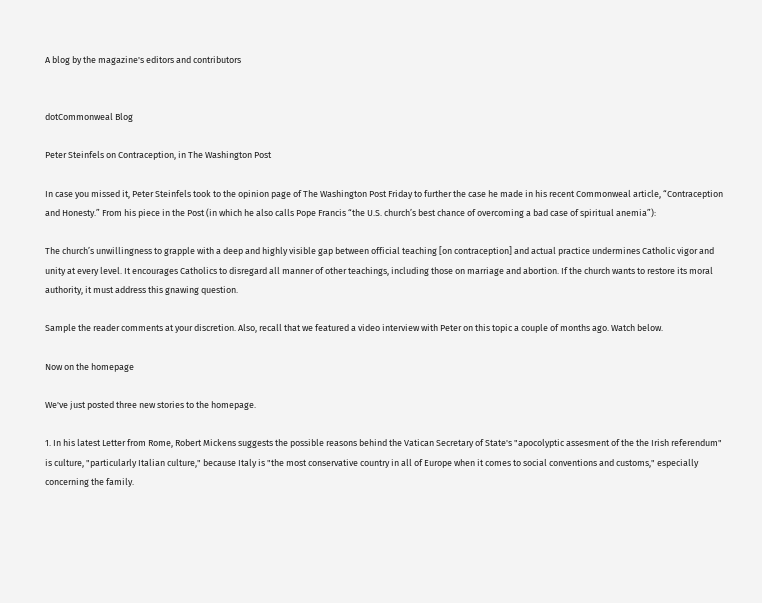A blog by the magazine's editors and contributors


dotCommonweal Blog

Peter Steinfels on Contraception, in The Washington Post

In case you missed it, Peter Steinfels took to the opinion page of The Washington Post Friday to further the case he made in his recent Commonweal article, “Contraception and Honesty.” From his piece in the Post (in which he also calls Pope Francis “the U.S. church’s best chance of overcoming a bad case of spiritual anemia”):

The church’s unwillingness to grapple with a deep and highly visible gap between official teaching [on contraception] and actual practice undermines Catholic vigor and unity at every level. It encourages Catholics to disregard all manner of other teachings, including those on marriage and abortion. If the church wants to restore its moral authority, it must address this gnawing question.

Sample the reader comments at your discretion. Also, recall that we featured a video interview with Peter on this topic a couple of months ago. Watch below.

Now on the homepage

We've just posted three new stories to the homepage.

1. In his latest Letter from Rome, Robert Mickens suggests the possible reasons behind the Vatican Secretary of State's "apocolyptic assesment of the the Irish referendum" is culture, "particularly Italian culture," because Italy is "the most conservative country in all of Europe when it comes to social conventions and customs," especially concerning the family.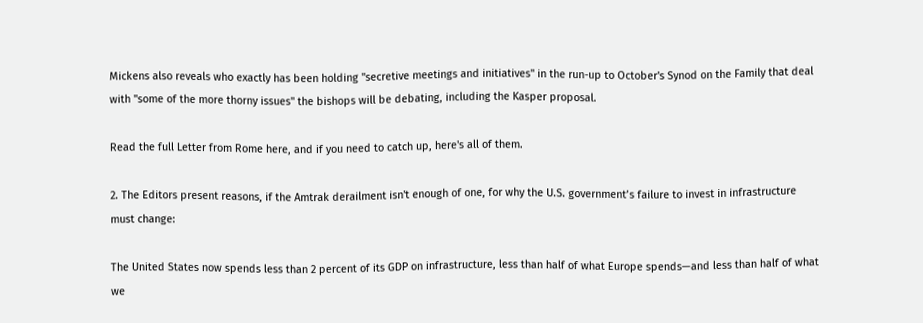Mickens also reveals who exactly has been holding "secretive meetings and initiatives" in the run-up to October's Synod on the Family that deal with "some of the more thorny issues" the bishops will be debating, including the Kasper proposal.

Read the full Letter from Rome here, and if you need to catch up, here's all of them.

2. The Editors present reasons, if the Amtrak derailment isn't enough of one, for why the U.S. government’s failure to invest in infrastructure must change:

The United States now spends less than 2 percent of its GDP on infrastructure, less than half of what Europe spends—and less than half of what we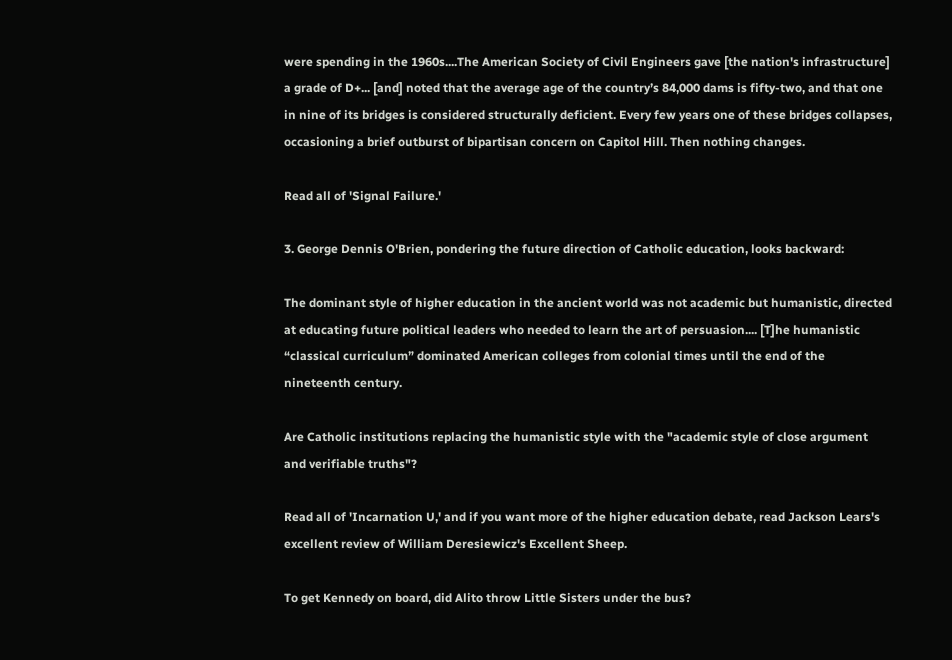were spending in the 1960s....The American Society of Civil Engineers gave [the nation's infrastructure] a grade of D+... [and] noted that the average age of the country’s 84,000 dams is fifty-two, and that one in nine of its bridges is considered structurally deficient. Every few years one of these bridges collapses, occasioning a brief outburst of bipartisan concern on Capitol Hill. Then nothing changes.

Read all of 'Signal Failure.'

3. George Dennis O'Brien, pondering the future direction of Catholic education, looks backward:

The dominant style of higher education in the ancient world was not academic but humanistic, directed at educating future political leaders who needed to learn the art of persuasion.... [T]he humanistic “classical curriculum” dominated American colleges from colonial times until the end of the nineteenth century.

Are Catholic institutions replacing the humanistic style with the "academic style of close argument and verifiable truths"?

Read all of 'Incarnation U,' and if you want more of the higher education debate, read Jackson Lears's excellent review of William Deresiewicz's Excellent Sheep.

To get Kennedy on board, did Alito throw Little Sisters under the bus?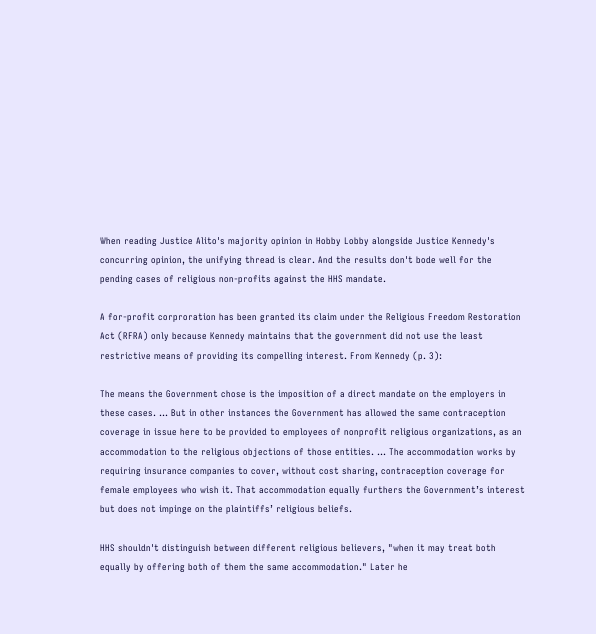When reading Justice Alito's majority opinion in Hobby Lobby alongside Justice Kennedy's concurring opinion, the unifying thread is clear. And the results don't bode well for the pending cases of religious non-profits against the HHS mandate.

A for-profit corproration has been granted its claim under the Religious Freedom Restoration Act (RFRA) only because Kennedy maintains that the government did not use the least restrictive means of providing its compelling interest. From Kennedy (p. 3):

The means the Government chose is the imposition of a direct mandate on the employers in these cases. ... But in other instances the Government has allowed the same contraception coverage in issue here to be provided to employees of nonprofit religious organizations, as an accommodation to the religious objections of those entities. ... The accommodation works by requiring insurance companies to cover, without cost sharing, contraception coverage for female employees who wish it. That accommodation equally furthers the Government’s interest but does not impinge on the plaintiffs’ religious beliefs.

HHS shouldn't distinguish between different religious believers, "when it may treat both equally by offering both of them the same accommodation." Later he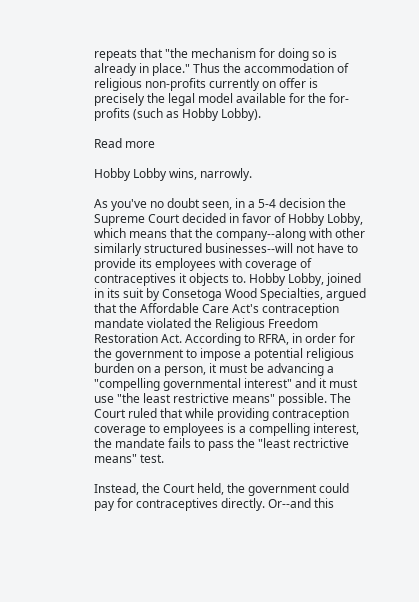repeats that "the mechanism for doing so is already in place." Thus the accommodation of religious non-profits currently on offer is precisely the legal model available for the for-profits (such as Hobby Lobby).

Read more

Hobby Lobby wins, narrowly.

As you've no doubt seen, in a 5-4 decision the Supreme Court decided in favor of Hobby Lobby, which means that the company--along with other similarly structured businesses--will not have to provide its employees with coverage of contraceptives it objects to. Hobby Lobby, joined in its suit by Consetoga Wood Specialties, argued that the Affordable Care Act's contraception mandate violated the Religious Freedom Restoration Act. According to RFRA, in order for the government to impose a potential religious burden on a person, it must be advancing a "compelling governmental interest" and it must use "the least restrictive means" possible. The Court ruled that while providing contraception coverage to employees is a compelling interest, the mandate fails to pass the "least rectrictive means" test.

Instead, the Court held, the government could pay for contraceptives directly. Or--and this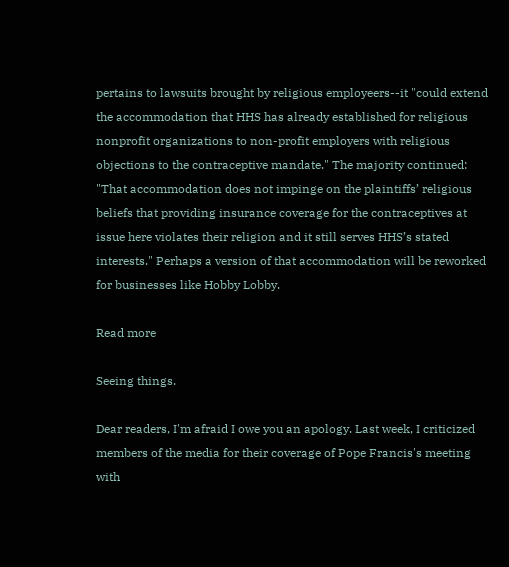pertains to lawsuits brought by religious employeers--it "could extend the accommodation that HHS has already established for religious nonprofit organizations to non-profit employers with religious objections to the contraceptive mandate." The majority continued: "That accommodation does not impinge on the plaintiffs’ religious beliefs that providing insurance coverage for the contraceptives at issue here violates their religion and it still serves HHS’s stated interests." Perhaps a version of that accommodation will be reworked for businesses like Hobby Lobby.

Read more

Seeing things.

Dear readers, I'm afraid I owe you an apology. Last week, I criticized members of the media for their coverage of Pope Francis's meeting with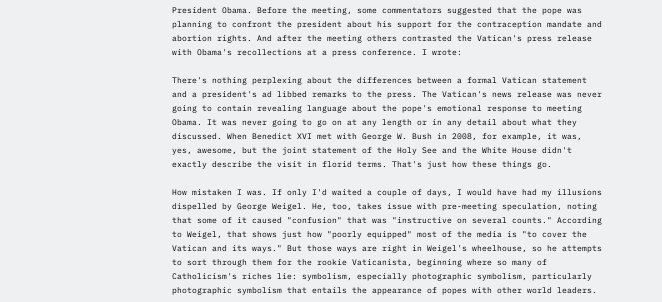President Obama. Before the meeting, some commentators suggested that the pope was planning to confront the president about his support for the contraception mandate and abortion rights. And after the meeting others contrasted the Vatican's press release with Obama's recollections at a press conference. I wrote:

There's nothing perplexing about the differences between a formal Vatican statement and a president's ad libbed remarks to the press. The Vatican's news release was never going to contain revealing language about the pope's emotional response to meeting Obama. It was never going to go on at any length or in any detail about what they discussed. When Benedict XVI met with George W. Bush in 2008, for example, it was, yes, awesome, but the joint statement of the Holy See and the White House didn't exactly describe the visit in florid terms. That's just how these things go.

How mistaken I was. If only I'd waited a couple of days, I would have had my illusions dispelled by George Weigel. He, too, takes issue with pre-meeting speculation, noting that some of it caused "confusion" that was "instructive on several counts." According to Weigel, that shows just how "poorly equipped" most of the media is "to cover the Vatican and its ways." But those ways are right in Weigel's wheelhouse, so he attempts to sort through them for the rookie Vaticanista, beginning where so many of Catholicism's riches lie: symbolism, especially photographic symbolism, particularly photographic symbolism that entails the appearance of popes with other world leaders.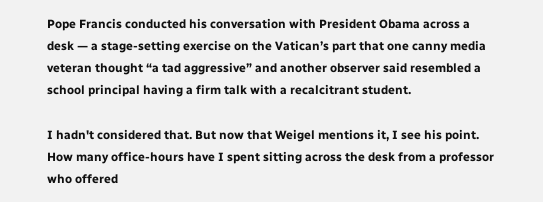Pope Francis conducted his conversation with President Obama across a desk — a stage-setting exercise on the Vatican’s part that one canny media veteran thought “a tad aggressive” and another observer said resembled a school principal having a firm talk with a recalcitrant student.

I hadn't considered that. But now that Weigel mentions it, I see his point. How many office-hours have I spent sitting across the desk from a professor who offered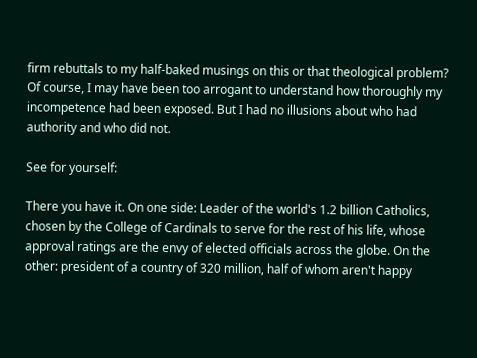firm rebuttals to my half-baked musings on this or that theological problem? Of course, I may have been too arrogant to understand how thoroughly my incompetence had been exposed. But I had no illusions about who had authority and who did not.

See for yourself:

There you have it. On one side: Leader of the world's 1.2 billion Catholics, chosen by the College of Cardinals to serve for the rest of his life, whose approval ratings are the envy of elected officials across the globe. On the other: president of a country of 320 million, half of whom aren't happy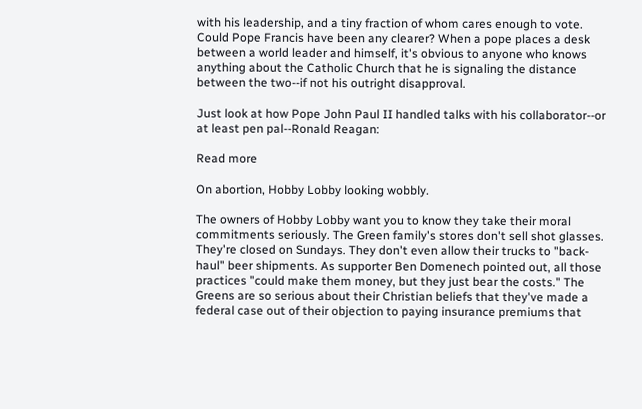with his leadership, and a tiny fraction of whom cares enough to vote. Could Pope Francis have been any clearer? When a pope places a desk between a world leader and himself, it's obvious to anyone who knows anything about the Catholic Church that he is signaling the distance between the two--if not his outright disapproval.

Just look at how Pope John Paul II handled talks with his collaborator--or at least pen pal--Ronald Reagan:

Read more

On abortion, Hobby Lobby looking wobbly.

The owners of Hobby Lobby want you to know they take their moral commitments seriously. The Green family's stores don't sell shot glasses. They're closed on Sundays. They don't even allow their trucks to "back-haul" beer shipments. As supporter Ben Domenech pointed out, all those practices "could make them money, but they just bear the costs." The Greens are so serious about their Christian beliefs that they've made a federal case out of their objection to paying insurance premiums that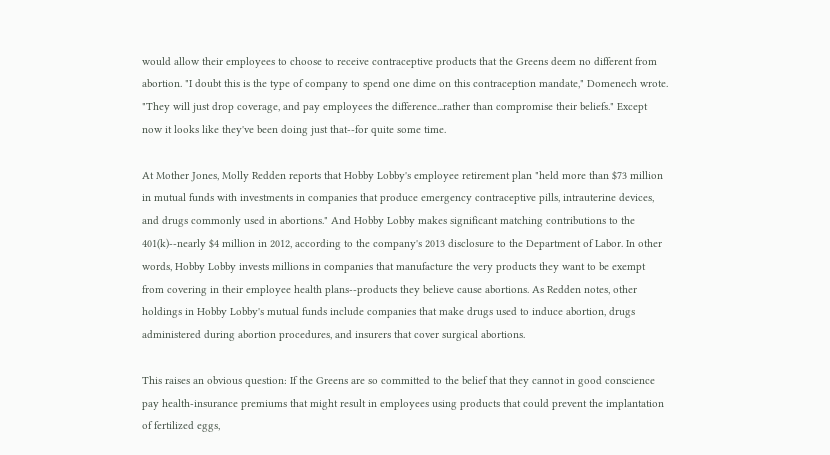would allow their employees to choose to receive contraceptive products that the Greens deem no different from abortion. "I doubt this is the type of company to spend one dime on this contraception mandate," Domenech wrote. "They will just drop coverage, and pay employees the difference...rather than compromise their beliefs." Except now it looks like they've been doing just that--for quite some time.

At Mother Jones, Molly Redden reports that Hobby Lobby's employee retirement plan "held more than $73 million in mutual funds with investments in companies that produce emergency contraceptive pills, intrauterine devices, and drugs commonly used in abortions." And Hobby Lobby makes significant matching contributions to the 401(k)--nearly $4 million in 2012, according to the company's 2013 disclosure to the Department of Labor. In other words, Hobby Lobby invests millions in companies that manufacture the very products they want to be exempt from covering in their employee health plans--products they believe cause abortions. As Redden notes, other holdings in Hobby Lobby's mutual funds include companies that make drugs used to induce abortion, drugs administered during abortion procedures, and insurers that cover surgical abortions.

This raises an obvious question: If the Greens are so committed to the belief that they cannot in good conscience pay health-insurance premiums that might result in employees using products that could prevent the implantation of fertilized eggs,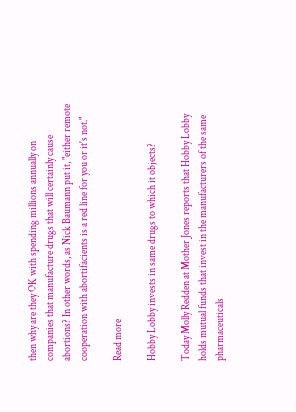then why are they OK with spending millions annually on companies that manufacture drugs that will certainly cause abortions? In other words, as Nick Baumann put it, "either remote cooperation with abortifacients is a red line for you or it's not."

Read more

Hobby Lobby invests in same drugs to which it objects?

Today Molly Redden at Mother Jones reports that Hobby Lobby holds mutual funds that invest in the manufacturers of the same pharmaceuticals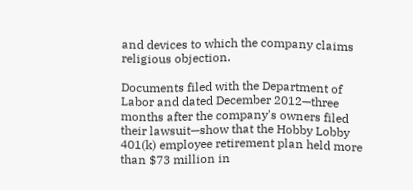and devices to which the company claims religious objection.

Documents filed with the Department of Labor and dated December 2012—three months after the company's owners filed their lawsuit—show that the Hobby Lobby 401(k) employee retirement plan held more than $73 million in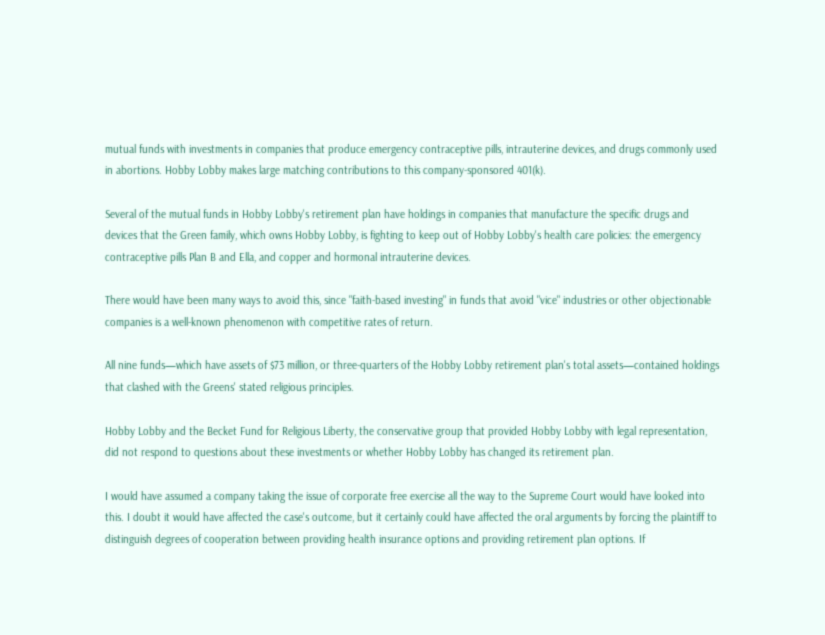mutual funds with investments in companies that produce emergency contraceptive pills, intrauterine devices, and drugs commonly used in abortions. Hobby Lobby makes large matching contributions to this company-sponsored 401(k).

Several of the mutual funds in Hobby Lobby's retirement plan have holdings in companies that manufacture the specific drugs and devices that the Green family, which owns Hobby Lobby, is fighting to keep out of Hobby Lobby's health care policies: the emergency contraceptive pills Plan B and Ella, and copper and hormonal intrauterine devices.

There would have been many ways to avoid this, since "faith-based investing" in funds that avoid "vice" industries or other objectionable companies is a well-known phenomenon with competitive rates of return.

All nine funds—which have assets of $73 million, or three-quarters of the Hobby Lobby retirement plan's total assets—contained holdings that clashed with the Greens' stated religious principles.

Hobby Lobby and the Becket Fund for Religious Liberty, the conservative group that provided Hobby Lobby with legal representation, did not respond to questions about these investments or whether Hobby Lobby has changed its retirement plan.

I would have assumed a company taking the issue of corporate free exercise all the way to the Supreme Court would have looked into this. I doubt it would have affected the case's outcome, but it certainly could have affected the oral arguments by forcing the plaintiff to distinguish degrees of cooperation between providing health insurance options and providing retirement plan options. If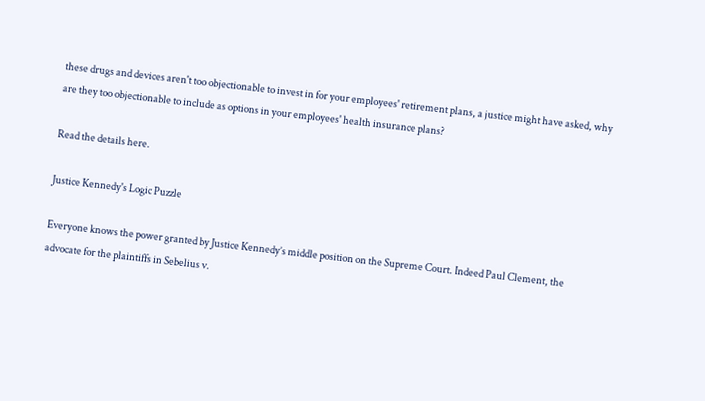these drugs and devices aren't too objectionable to invest in for your employees' retirement plans, a justice might have asked, why are they too objectionable to include as options in your employees' health insurance plans?

Read the details here.

Justice Kennedy's Logic Puzzle

Everyone knows the power granted by Justice Kennedy’s middle position on the Supreme Court. Indeed Paul Clement, the advocate for the plaintiffs in Sebelius v.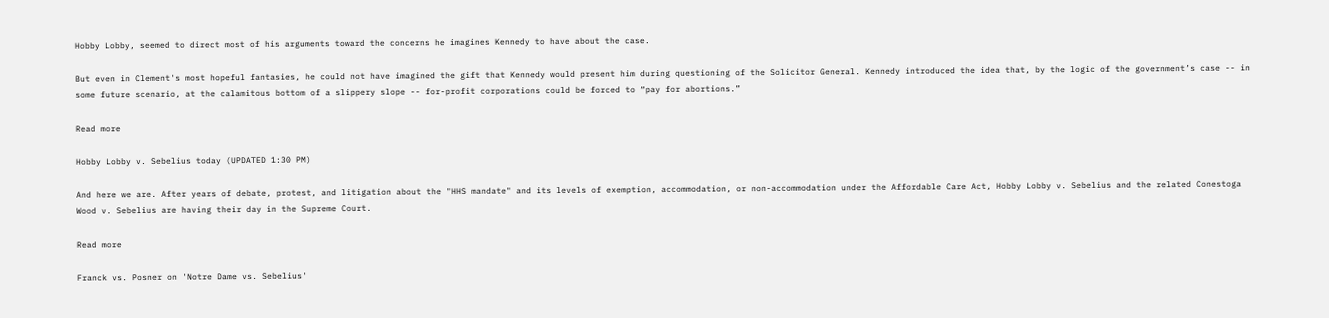Hobby Lobby, seemed to direct most of his arguments toward the concerns he imagines Kennedy to have about the case.

But even in Clement's most hopeful fantasies, he could not have imagined the gift that Kennedy would present him during questioning of the Solicitor General. Kennedy introduced the idea that, by the logic of the government’s case -- in some future scenario, at the calamitous bottom of a slippery slope -- for-profit corporations could be forced to “pay for abortions.”

Read more

Hobby Lobby v. Sebelius today (UPDATED 1:30 PM)

And here we are. After years of debate, protest, and litigation about the "HHS mandate" and its levels of exemption, accommodation, or non-accommodation under the Affordable Care Act, Hobby Lobby v. Sebelius and the related Conestoga Wood v. Sebelius are having their day in the Supreme Court.

Read more

Franck vs. Posner on 'Notre Dame vs. Sebelius'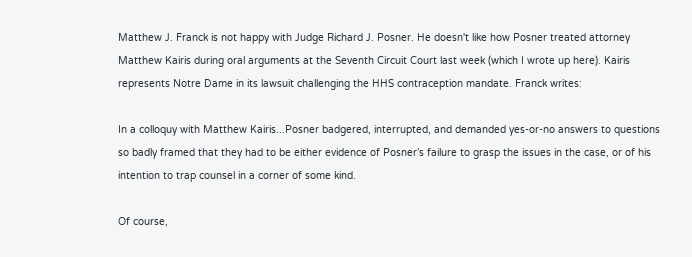Matthew J. Franck is not happy with Judge Richard J. Posner. He doesn't like how Posner treated attorney Matthew Kairis during oral arguments at the Seventh Circuit Court last week (which I wrote up here). Kairis represents Notre Dame in its lawsuit challenging the HHS contraception mandate. Franck writes:

In a colloquy with Matthew Kairis...Posner badgered, interrupted, and demanded yes-or-no answers to questions so badly framed that they had to be either evidence of Posner’s failure to grasp the issues in the case, or of his intention to trap counsel in a corner of some kind.

Of course,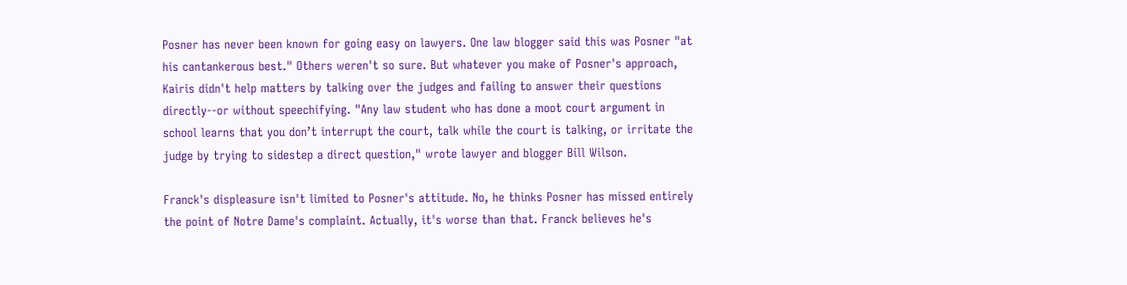Posner has never been known for going easy on lawyers. One law blogger said this was Posner "at his cantankerous best." Others weren't so sure. But whatever you make of Posner's approach, Kairis didn't help matters by talking over the judges and failing to answer their questions directly--or without speechifying. "Any law student who has done a moot court argument in school learns that you don’t interrupt the court, talk while the court is talking, or irritate the judge by trying to sidestep a direct question," wrote lawyer and blogger Bill Wilson.

Franck's displeasure isn't limited to Posner's attitude. No, he thinks Posner has missed entirely the point of Notre Dame's complaint. Actually, it's worse than that. Franck believes he's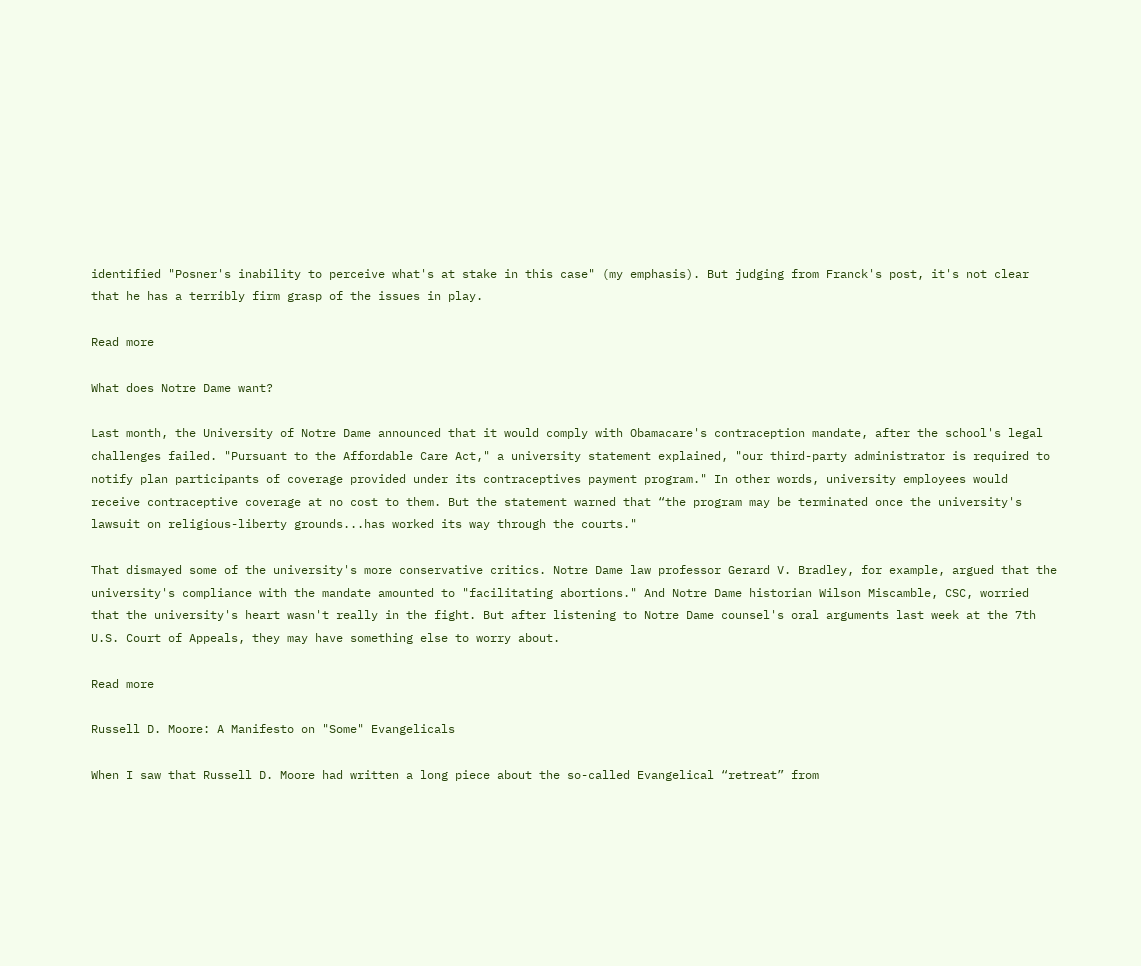identified "Posner's inability to perceive what's at stake in this case" (my emphasis). But judging from Franck's post, it's not clear that he has a terribly firm grasp of the issues in play.

Read more

What does Notre Dame want?

Last month, the University of Notre Dame announced that it would comply with Obamacare's contraception mandate, after the school's legal challenges failed. "Pursuant to the Affordable Care Act," a university statement explained, "our third-party administrator is required to notify plan participants of coverage provided under its contraceptives payment program." In other words, university employees would receive contraceptive coverage at no cost to them. But the statement warned that “the program may be terminated once the university's lawsuit on religious-liberty grounds...has worked its way through the courts."

That dismayed some of the university's more conservative critics. Notre Dame law professor Gerard V. Bradley, for example, argued that the university's compliance with the mandate amounted to "facilitating abortions." And Notre Dame historian Wilson Miscamble, CSC, worried that the university's heart wasn't really in the fight. But after listening to Notre Dame counsel's oral arguments last week at the 7th U.S. Court of Appeals, they may have something else to worry about.

Read more

Russell D. Moore: A Manifesto on "Some" Evangelicals

When I saw that Russell D. Moore had written a long piece about the so-called Evangelical “retreat” from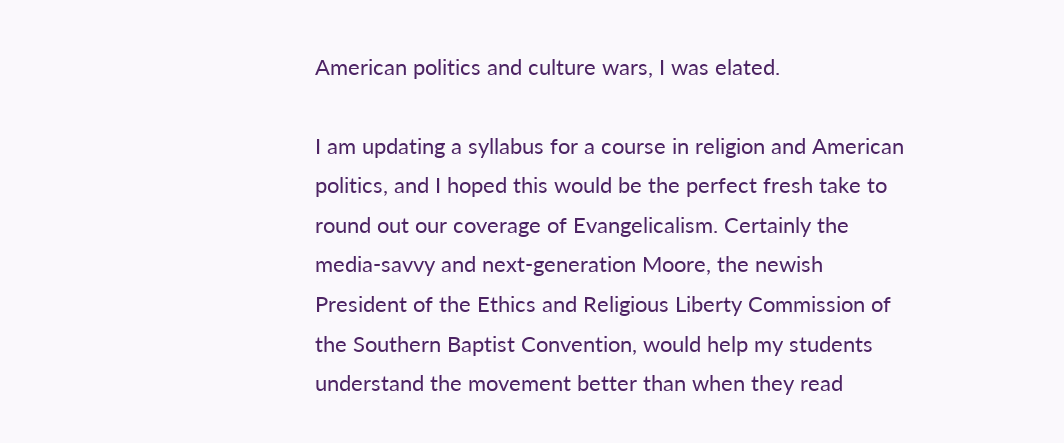American politics and culture wars, I was elated.

I am updating a syllabus for a course in religion and American politics, and I hoped this would be the perfect fresh take to round out our coverage of Evangelicalism. Certainly the media-savvy and next-generation Moore, the newish President of the Ethics and Religious Liberty Commission of the Southern Baptist Convention, would help my students understand the movement better than when they read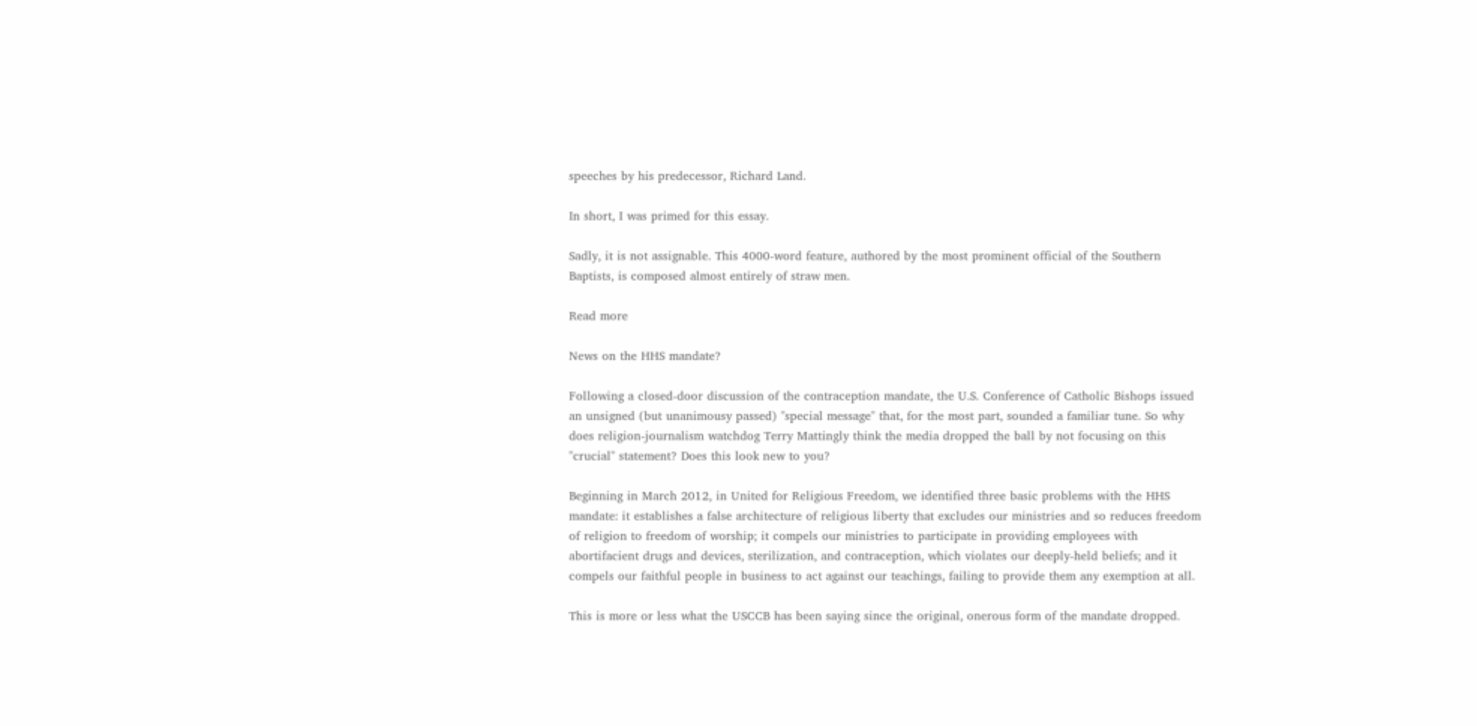speeches by his predecessor, Richard Land.

In short, I was primed for this essay.

Sadly, it is not assignable. This 4000-word feature, authored by the most prominent official of the Southern Baptists, is composed almost entirely of straw men.

Read more

News on the HHS mandate?

Following a closed-door discussion of the contraception mandate, the U.S. Conference of Catholic Bishops issued an unsigned (but unanimousy passed) "special message" that, for the most part, sounded a familiar tune. So why does religion-journalism watchdog Terry Mattingly think the media dropped the ball by not focusing on this "crucial" statement? Does this look new to you?

Beginning in March 2012, in United for Religious Freedom, we identified three basic problems with the HHS mandate: it establishes a false architecture of religious liberty that excludes our ministries and so reduces freedom of religion to freedom of worship; it compels our ministries to participate in providing employees with abortifacient drugs and devices, sterilization, and contraception, which violates our deeply-held beliefs; and it compels our faithful people in business to act against our teachings, failing to provide them any exemption at all.

This is more or less what the USCCB has been saying since the original, onerous form of the mandate dropped.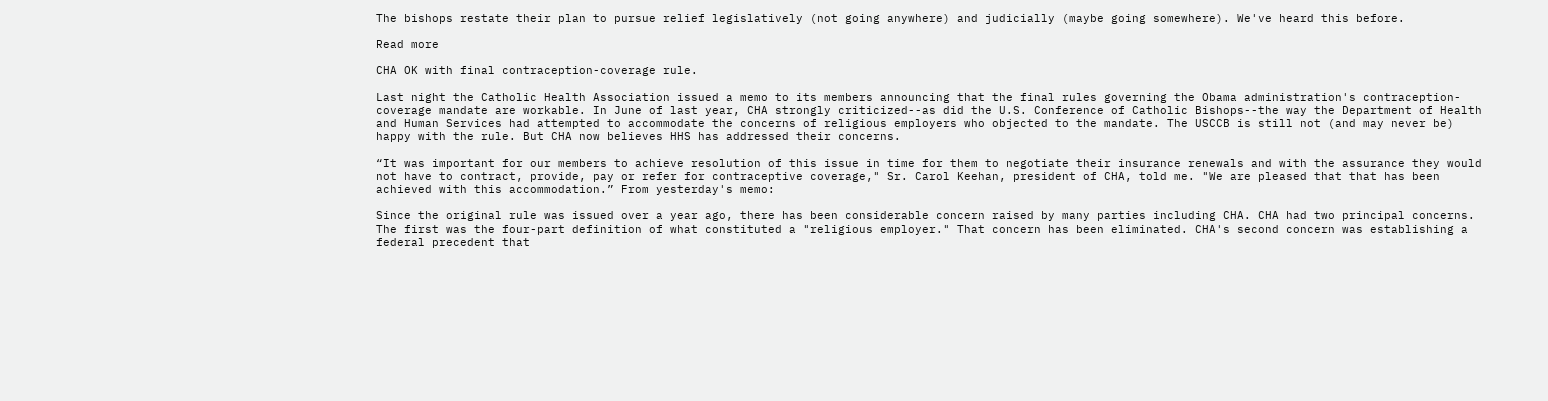The bishops restate their plan to pursue relief legislatively (not going anywhere) and judicially (maybe going somewhere). We've heard this before.

Read more

CHA OK with final contraception-coverage rule.

Last night the Catholic Health Association issued a memo to its members announcing that the final rules governing the Obama administration's contraception-coverage mandate are workable. In June of last year, CHA strongly criticized--as did the U.S. Conference of Catholic Bishops--the way the Department of Health and Human Services had attempted to accommodate the concerns of religious employers who objected to the mandate. The USCCB is still not (and may never be) happy with the rule. But CHA now believes HHS has addressed their concerns.

“It was important for our members to achieve resolution of this issue in time for them to negotiate their insurance renewals and with the assurance they would not have to contract, provide, pay or refer for contraceptive coverage," Sr. Carol Keehan, president of CHA, told me. "We are pleased that that has been achieved with this accommodation.” From yesterday's memo:

Since the original rule was issued over a year ago, there has been considerable concern raised by many parties including CHA. CHA had two principal concerns. The first was the four-part definition of what constituted a "religious employer." That concern has been eliminated. CHA's second concern was establishing a federal precedent that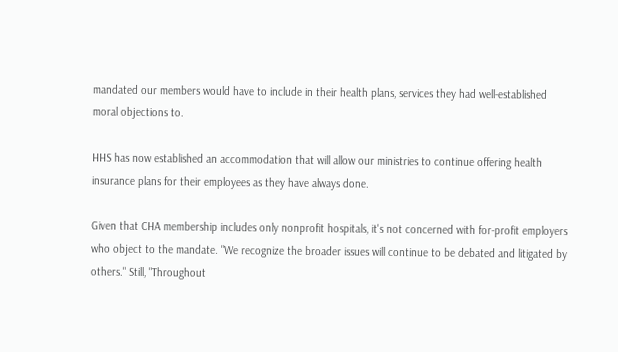mandated our members would have to include in their health plans, services they had well-established moral objections to.

HHS has now established an accommodation that will allow our ministries to continue offering health insurance plans for their employees as they have always done.

Given that CHA membership includes only nonprofit hospitals, it's not concerned with for-profit employers who object to the mandate. "We recognize the broader issues will continue to be debated and litigated by others." Still, "Throughout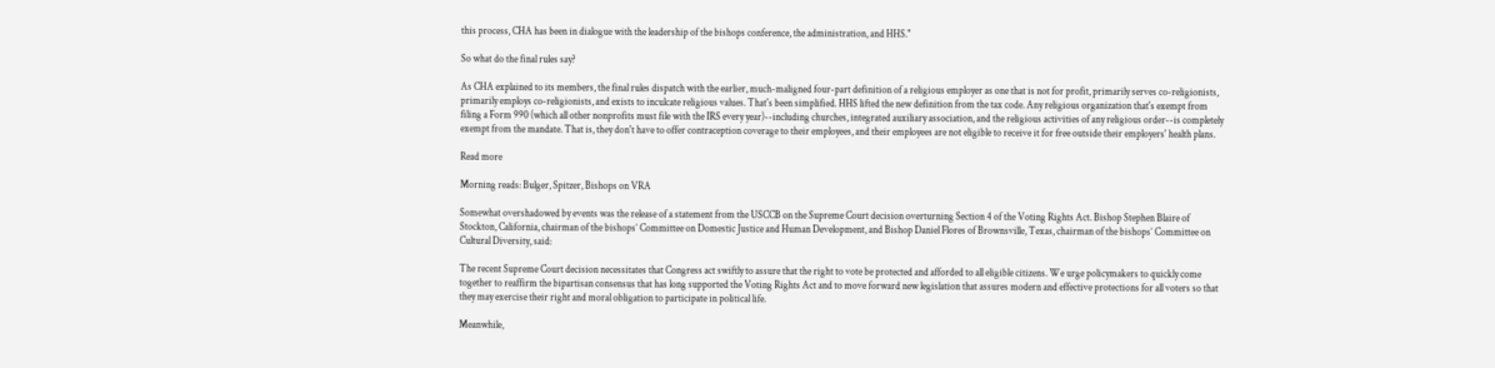this process, CHA has been in dialogue with the leadership of the bishops conference, the administration, and HHS."

So what do the final rules say?

As CHA explained to its members, the final rules dispatch with the earlier, much-maligned four-part definition of a religious employer as one that is not for profit, primarily serves co-religionists, primarily employs co-religionists, and exists to inculcate religious values. That's been simplified. HHS lifted the new definition from the tax code. Any religious organization that's exempt from filing a Form 990 (which all other nonprofits must file with the IRS every year)--including churches, integrated auxiliary association, and the religious activities of any religious order--is completely exempt from the mandate. That is, they don't have to offer contraception coverage to their employees, and their employees are not eligible to receive it for free outside their employers' health plans.

Read more

Morning reads: Bulger, Spitzer, Bishops on VRA

Somewhat overshadowed by events was the release of a statement from the USCCB on the Supreme Court decision overturning Section 4 of the Voting Rights Act. Bishop Stephen Blaire of Stockton, California, chairman of the bishops’ Committee on Domestic Justice and Human Development, and Bishop Daniel Flores of Brownsville, Texas, chairman of the bishops’ Committee on Cultural Diversity, said:

The recent Supreme Court decision necessitates that Congress act swiftly to assure that the right to vote be protected and afforded to all eligible citizens. We urge policymakers to quickly come together to reaffirm the bipartisan consensus that has long supported the Voting Rights Act and to move forward new legislation that assures modern and effective protections for all voters so that they may exercise their right and moral obligation to participate in political life.

Meanwhile,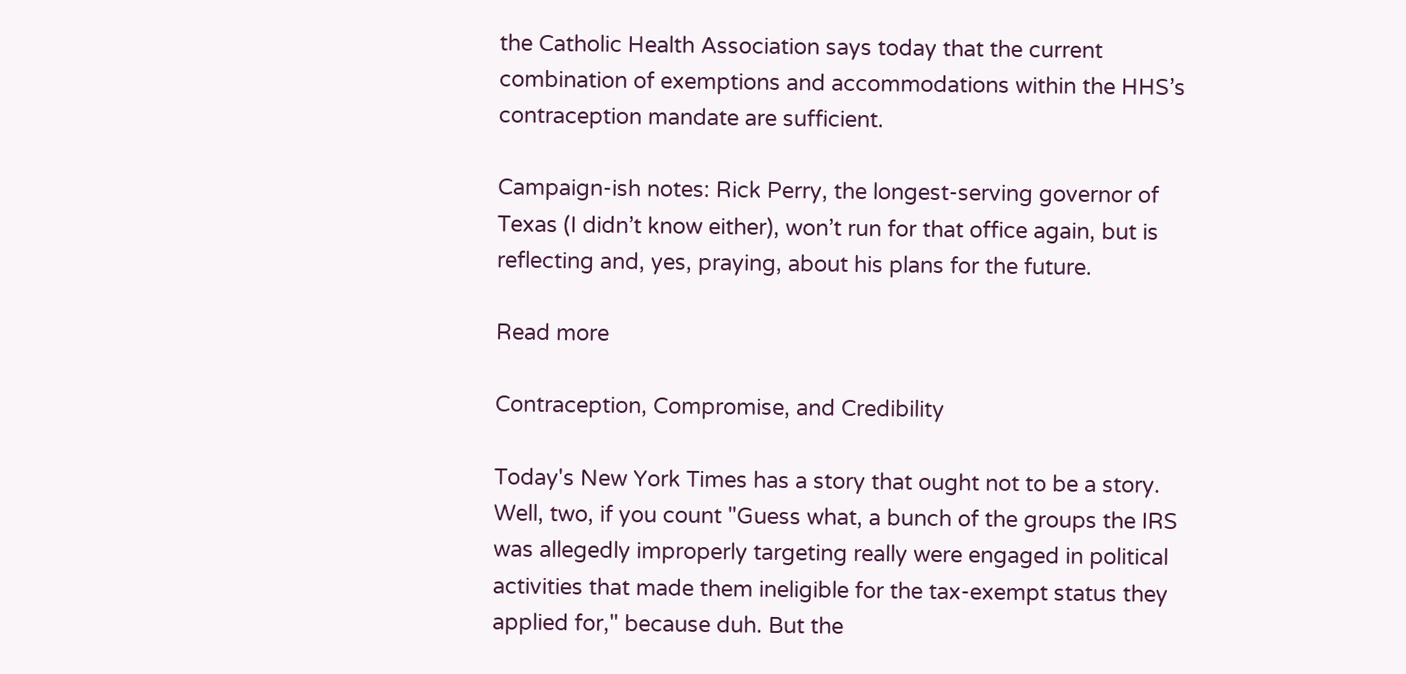the Catholic Health Association says today that the current combination of exemptions and accommodations within the HHS’s contraception mandate are sufficient.

Campaign-ish notes: Rick Perry, the longest-serving governor of Texas (I didn’t know either), won’t run for that office again, but is reflecting and, yes, praying, about his plans for the future.

Read more

Contraception, Compromise, and Credibility

Today's New York Times has a story that ought not to be a story. Well, two, if you count "Guess what, a bunch of the groups the IRS was allegedly improperly targeting really were engaged in political activities that made them ineligible for the tax-exempt status they applied for," because duh. But the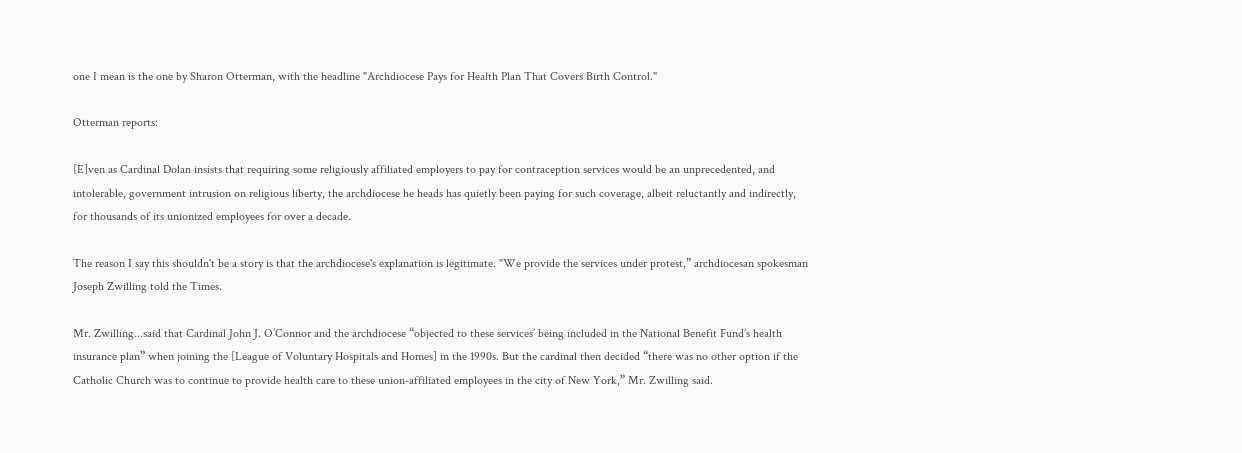one I mean is the one by Sharon Otterman, with the headline "Archdiocese Pays for Health Plan That Covers Birth Control."

Otterman reports:

[E]ven as Cardinal Dolan insists that requiring some religiously affiliated employers to pay for contraception services would be an unprecedented, and intolerable, government intrusion on religious liberty, the archdiocese he heads has quietly been paying for such coverage, albeit reluctantly and indirectly, for thousands of its unionized employees for over a decade.

The reason I say this shouldn't be a story is that the archdiocese's explanation is legitimate. "We provide the services under protest,” archdiocesan spokesman Joseph Zwilling told the Times.

Mr. Zwilling...said that Cardinal John J. O’Connor and the archdiocese “objected to these services’ being included in the National Benefit Fund’s health insurance plan” when joining the [League of Voluntary Hospitals and Homes] in the 1990s. But the cardinal then decided “there was no other option if the Catholic Church was to continue to provide health care to these union-affiliated employees in the city of New York,” Mr. Zwilling said.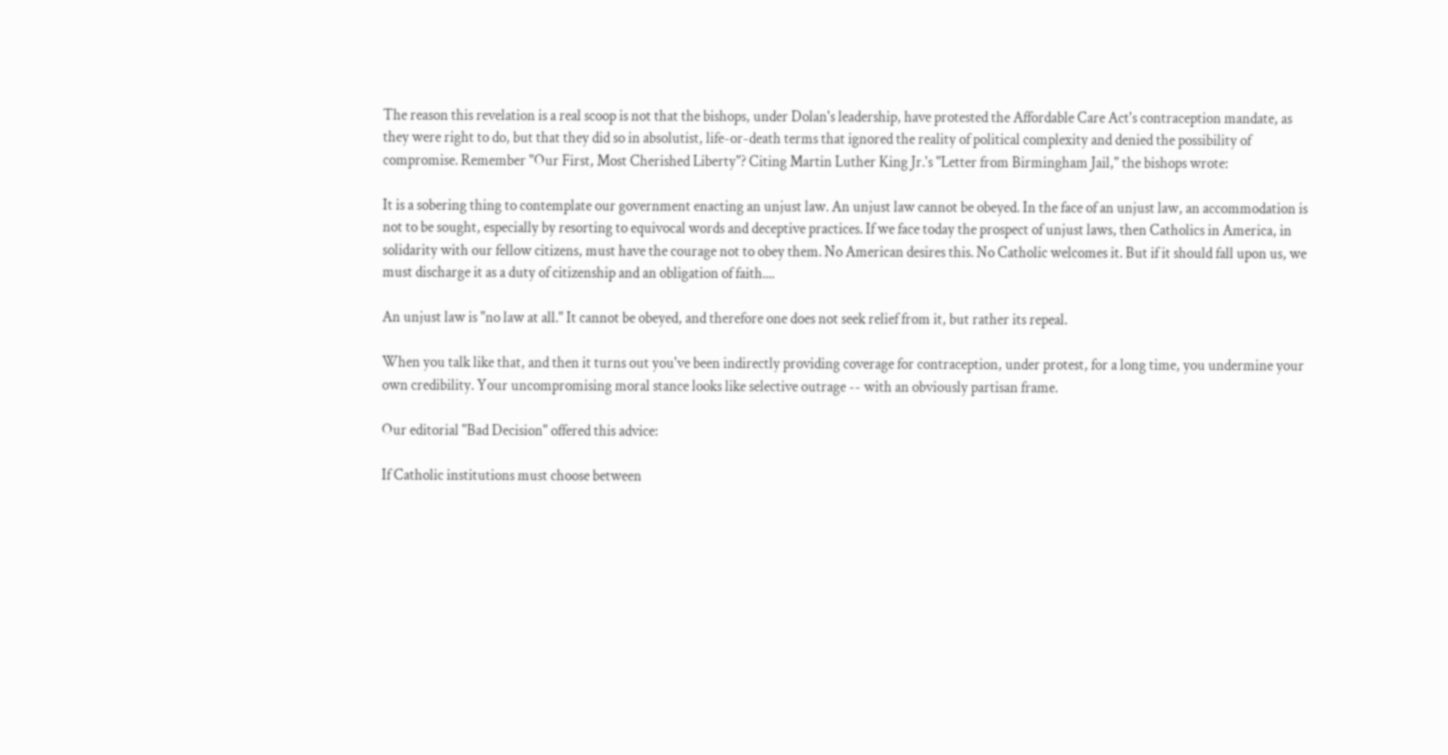The reason this revelation is a real scoop is not that the bishops, under Dolan's leadership, have protested the Affordable Care Act's contraception mandate, as they were right to do, but that they did so in absolutist, life-or-death terms that ignored the reality of political complexity and denied the possibility of compromise. Remember "Our First, Most Cherished Liberty"? Citing Martin Luther King Jr.'s "Letter from Birmingham Jail," the bishops wrote:

It is a sobering thing to contemplate our government enacting an unjust law. An unjust law cannot be obeyed. In the face of an unjust law, an accommodation is not to be sought, especially by resorting to equivocal words and deceptive practices. If we face today the prospect of unjust laws, then Catholics in America, in solidarity with our fellow citizens, must have the courage not to obey them. No American desires this. No Catholic welcomes it. But if it should fall upon us, we must discharge it as a duty of citizenship and an obligation of faith....

An unjust law is "no law at all." It cannot be obeyed, and therefore one does not seek relief from it, but rather its repeal.

When you talk like that, and then it turns out you've been indirectly providing coverage for contraception, under protest, for a long time, you undermine your own credibility. Your uncompromising moral stance looks like selective outrage -- with an obviously partisan frame.

Our editorial "Bad Decision" offered this advice:

If Catholic institutions must choose between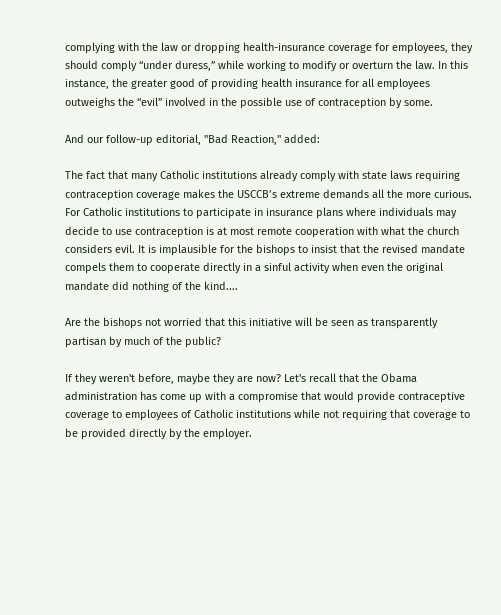complying with the law or dropping health-insurance coverage for employees, they should comply “under duress,” while working to modify or overturn the law. In this instance, the greater good of providing health insurance for all employees outweighs the “evil” involved in the possible use of contraception by some.

And our follow-up editorial, "Bad Reaction," added:

The fact that many Catholic institutions already comply with state laws requiring contraception coverage makes the USCCB’s extreme demands all the more curious. For Catholic institutions to participate in insurance plans where individuals may decide to use contraception is at most remote cooperation with what the church considers evil. It is implausible for the bishops to insist that the revised mandate compels them to cooperate directly in a sinful activity when even the original mandate did nothing of the kind....

Are the bishops not worried that this initiative will be seen as transparently partisan by much of the public?

If they weren't before, maybe they are now? Let's recall that the Obama administration has come up with a compromise that would provide contraceptive coverage to employees of Catholic institutions while not requiring that coverage to be provided directly by the employer.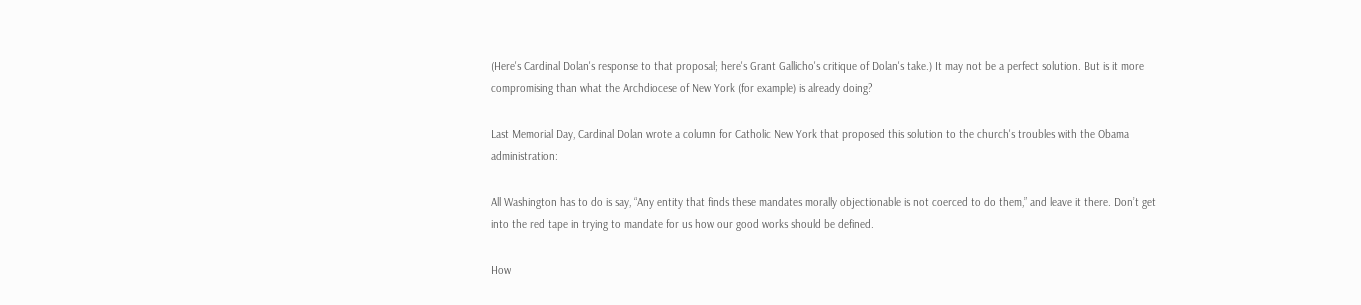(Here's Cardinal Dolan's response to that proposal; here's Grant Gallicho's critique of Dolan's take.) It may not be a perfect solution. But is it more compromising than what the Archdiocese of New York (for example) is already doing?

Last Memorial Day, Cardinal Dolan wrote a column for Catholic New York that proposed this solution to the church's troubles with the Obama administration:

All Washington has to do is say, “Any entity that finds these mandates morally objectionable is not coerced to do them,” and leave it there. Don’t get into the red tape in trying to mandate for us how our good works should be defined.

How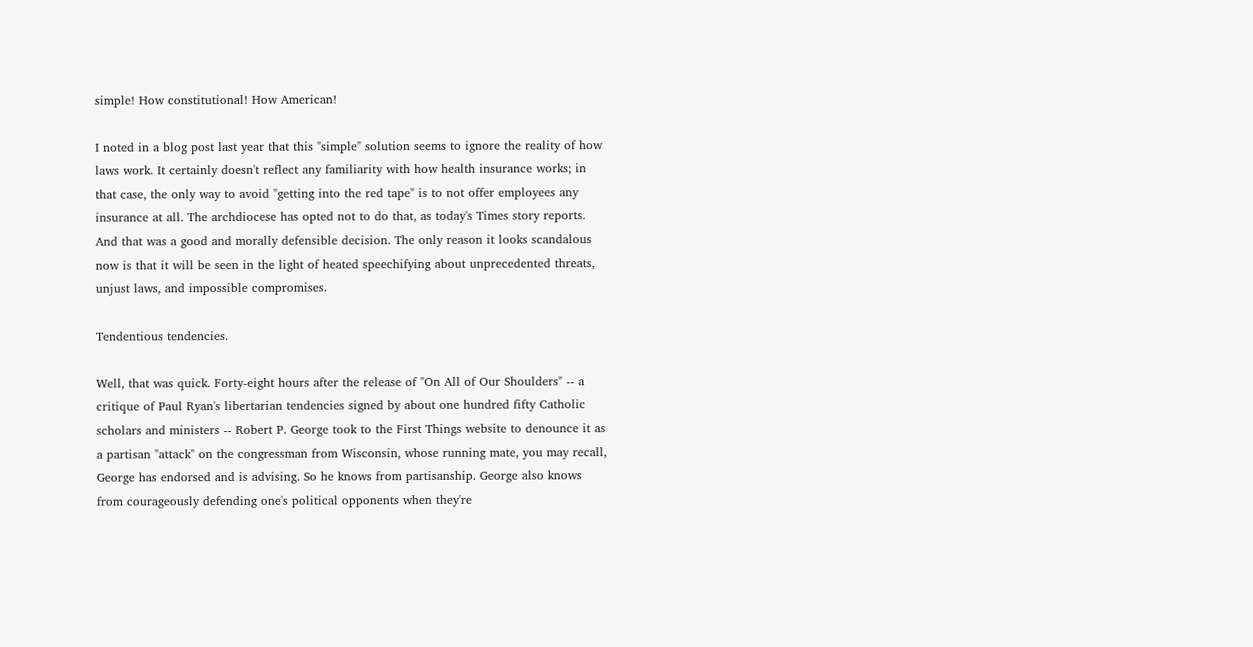simple! How constitutional! How American!

I noted in a blog post last year that this "simple" solution seems to ignore the reality of how laws work. It certainly doesn't reflect any familiarity with how health insurance works; in that case, the only way to avoid "getting into the red tape" is to not offer employees any insurance at all. The archdiocese has opted not to do that, as today's Times story reports. And that was a good and morally defensible decision. The only reason it looks scandalous now is that it will be seen in the light of heated speechifying about unprecedented threats, unjust laws, and impossible compromises.

Tendentious tendencies.

Well, that was quick. Forty-eight hours after the release of "On All of Our Shoulders" -- a critique of Paul Ryan's libertarian tendencies signed by about one hundred fifty Catholic scholars and ministers -- Robert P. George took to the First Things website to denounce it as a partisan "attack" on the congressman from Wisconsin, whose running mate, you may recall, George has endorsed and is advising. So he knows from partisanship. George also knows from courageously defending one's political opponents when they're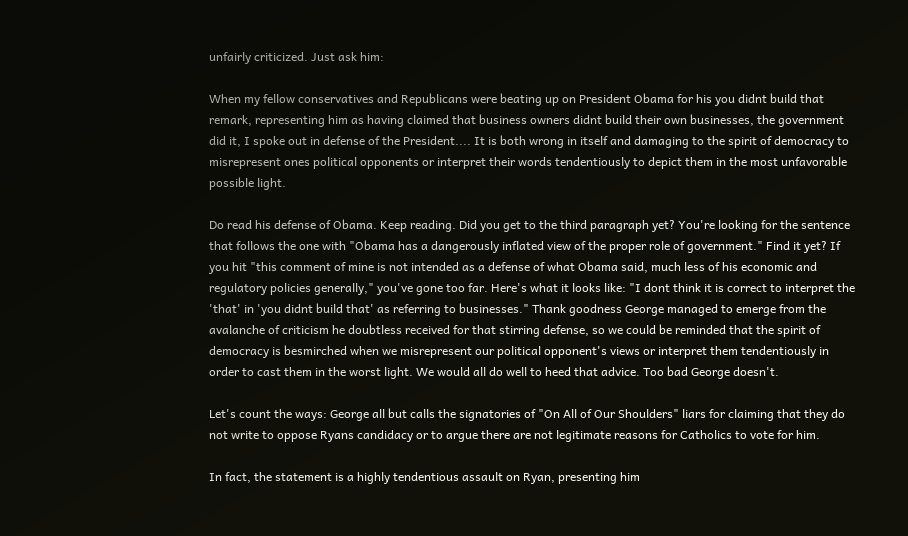unfairly criticized. Just ask him:

When my fellow conservatives and Republicans were beating up on President Obama for his you didnt build that remark, representing him as having claimed that business owners didnt build their own businesses, the government did it, I spoke out in defense of the President.... It is both wrong in itself and damaging to the spirit of democracy to misrepresent ones political opponents or interpret their words tendentiously to depict them in the most unfavorable possible light.

Do read his defense of Obama. Keep reading. Did you get to the third paragraph yet? You're looking for the sentence that follows the one with "Obama has a dangerously inflated view of the proper role of government." Find it yet? If you hit "this comment of mine is not intended as a defense of what Obama said, much less of his economic and regulatory policies generally," you've gone too far. Here's what it looks like: "I dont think it is correct to interpret the 'that' in 'you didnt build that' as referring to businesses." Thank goodness George managed to emerge from the avalanche of criticism he doubtless received for that stirring defense, so we could be reminded that the spirit of democracy is besmirched when we misrepresent our political opponent's views or interpret them tendentiously in order to cast them in the worst light. We would all do well to heed that advice. Too bad George doesn't.

Let's count the ways: George all but calls the signatories of "On All of Our Shoulders" liars for claiming that they do not write to oppose Ryans candidacy or to argue there are not legitimate reasons for Catholics to vote for him.

In fact, the statement is a highly tendentious assault on Ryan, presenting him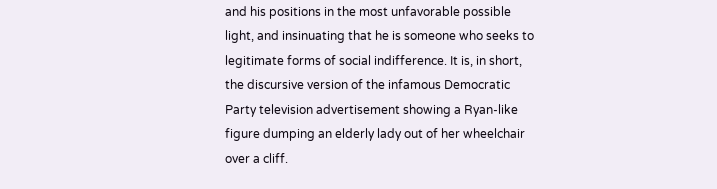and his positions in the most unfavorable possible light, and insinuating that he is someone who seeks to legitimate forms of social indifference. It is, in short, the discursive version of the infamous Democratic Party television advertisement showing a Ryan-like figure dumping an elderly lady out of her wheelchair over a cliff.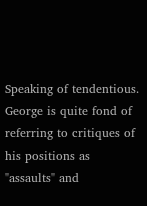Speaking of tendentious. George is quite fond of referring to critiques of his positions as "assaults" and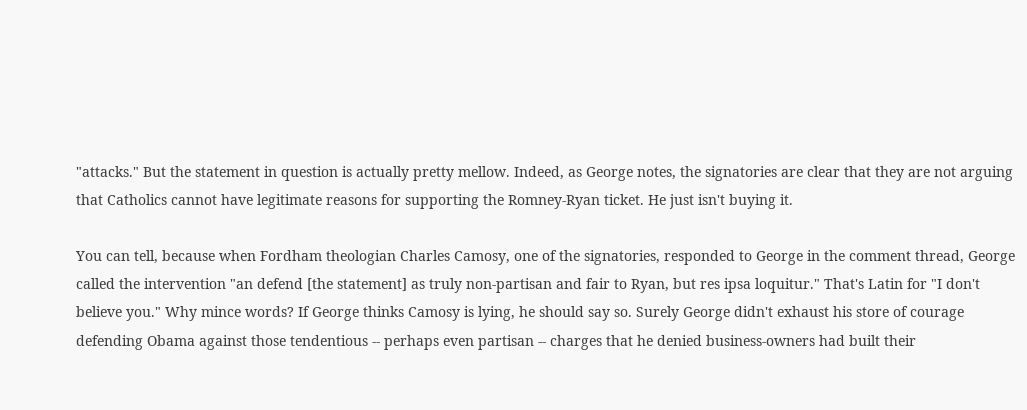"attacks." But the statement in question is actually pretty mellow. Indeed, as George notes, the signatories are clear that they are not arguing that Catholics cannot have legitimate reasons for supporting the Romney-Ryan ticket. He just isn't buying it.

You can tell, because when Fordham theologian Charles Camosy, one of the signatories, responded to George in the comment thread, George called the intervention "an defend [the statement] as truly non-partisan and fair to Ryan, but res ipsa loquitur." That's Latin for "I don't believe you." Why mince words? If George thinks Camosy is lying, he should say so. Surely George didn't exhaust his store of courage defending Obama against those tendentious -- perhaps even partisan -- charges that he denied business-owners had built their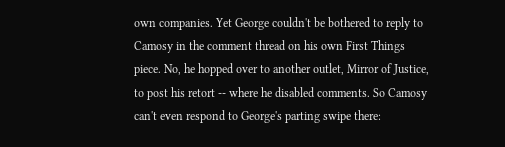own companies. Yet George couldn't be bothered to reply to Camosy in the comment thread on his own First Things piece. No, he hopped over to another outlet, Mirror of Justice, to post his retort -- where he disabled comments. So Camosy can't even respond to George's parting swipe there: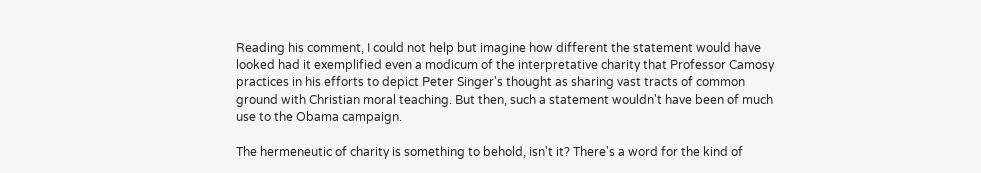Reading his comment, I could not help but imagine how different the statement would have looked had it exemplified even a modicum of the interpretative charity that Professor Camosy practices in his efforts to depict Peter Singer's thought as sharing vast tracts of common ground with Christian moral teaching. But then, such a statement wouldn't have been of much use to the Obama campaign.

The hermeneutic of charity is something to behold, isn't it? There's a word for the kind of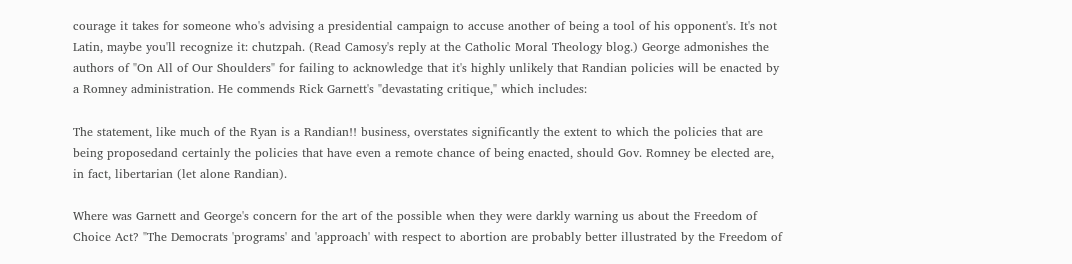courage it takes for someone who's advising a presidential campaign to accuse another of being a tool of his opponent's. It's not Latin, maybe you'll recognize it: chutzpah. (Read Camosy's reply at the Catholic Moral Theology blog.) George admonishes the authors of "On All of Our Shoulders" for failing to acknowledge that it's highly unlikely that Randian policies will be enacted by a Romney administration. He commends Rick Garnett's "devastating critique," which includes:

The statement, like much of the Ryan is a Randian!! business, overstates significantly the extent to which the policies that are being proposedand certainly the policies that have even a remote chance of being enacted, should Gov. Romney be elected are, in fact, libertarian (let alone Randian).

Where was Garnett and George's concern for the art of the possible when they were darkly warning us about the Freedom of Choice Act? "The Democrats 'programs' and 'approach' with respect to abortion are probably better illustrated by the Freedom of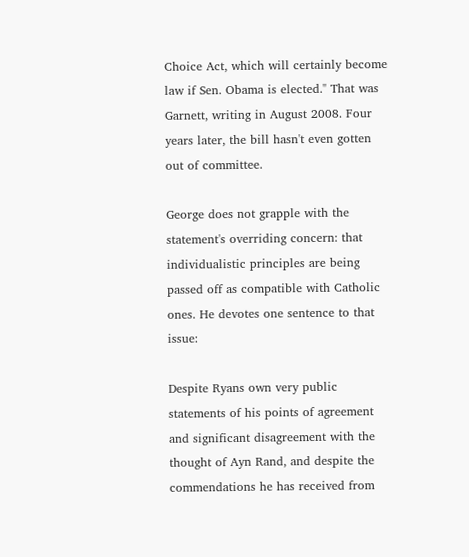Choice Act, which will certainly become law if Sen. Obama is elected." That was Garnett, writing in August 2008. Four years later, the bill hasn't even gotten out of committee.

George does not grapple with the statement's overriding concern: that individualistic principles are being passed off as compatible with Catholic ones. He devotes one sentence to that issue:

Despite Ryans own very public statements of his points of agreement and significant disagreement with the thought of Ayn Rand, and despite the commendations he has received from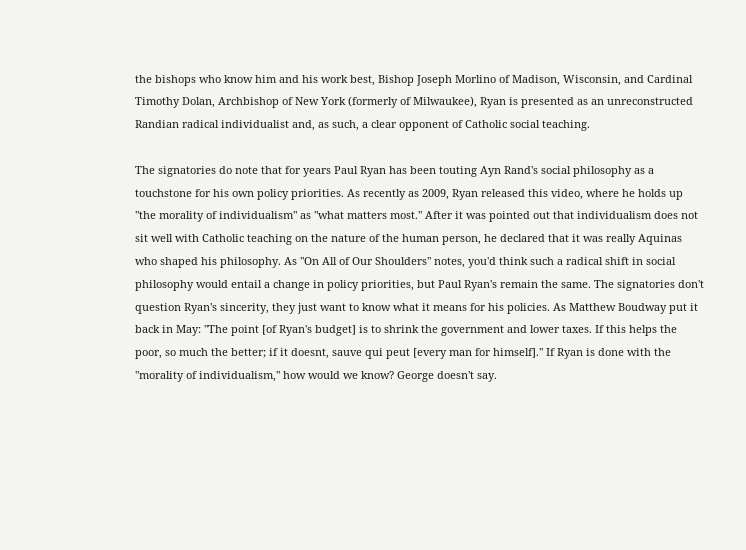the bishops who know him and his work best, Bishop Joseph Morlino of Madison, Wisconsin, and Cardinal Timothy Dolan, Archbishop of New York (formerly of Milwaukee), Ryan is presented as an unreconstructed Randian radical individualist and, as such, a clear opponent of Catholic social teaching.

The signatories do note that for years Paul Ryan has been touting Ayn Rand's social philosophy as a touchstone for his own policy priorities. As recently as 2009, Ryan released this video, where he holds up "the morality of individualism" as "what matters most." After it was pointed out that individualism does not sit well with Catholic teaching on the nature of the human person, he declared that it was really Aquinas who shaped his philosophy. As "On All of Our Shoulders" notes, you'd think such a radical shift in social philosophy would entail a change in policy priorities, but Paul Ryan's remain the same. The signatories don't question Ryan's sincerity, they just want to know what it means for his policies. As Matthew Boudway put it back in May: "The point [of Ryan's budget] is to shrink the government and lower taxes. If this helps the poor, so much the better; if it doesnt, sauve qui peut [every man for himself]." If Ryan is done with the "morality of individualism," how would we know? George doesn't say.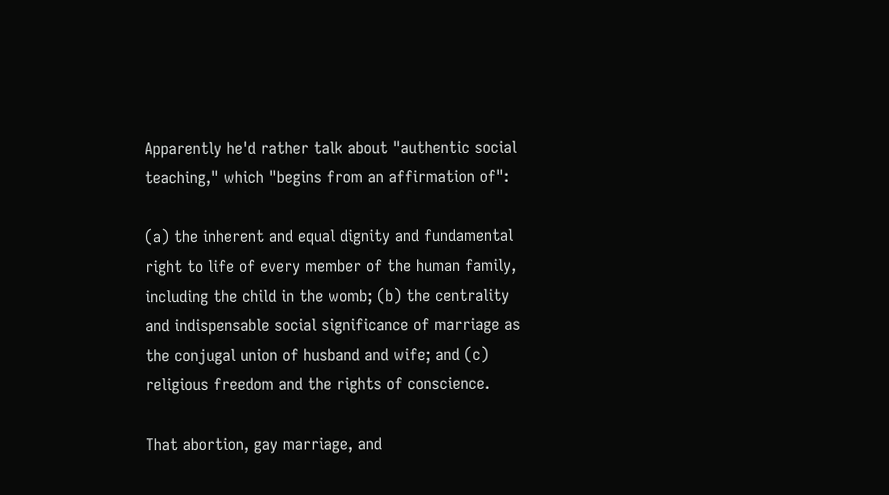Apparently he'd rather talk about "authentic social teaching," which "begins from an affirmation of":

(a) the inherent and equal dignity and fundamental right to life of every member of the human family, including the child in the womb; (b) the centrality and indispensable social significance of marriage as the conjugal union of husband and wife; and (c) religious freedom and the rights of conscience.

That abortion, gay marriage, and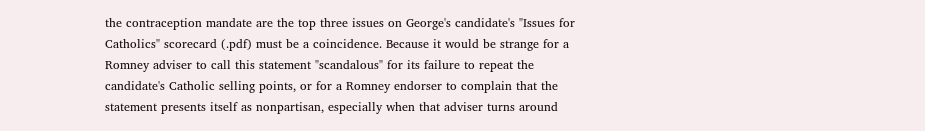the contraception mandate are the top three issues on George's candidate's "Issues for Catholics" scorecard (.pdf) must be a coincidence. Because it would be strange for a Romney adviser to call this statement "scandalous" for its failure to repeat the candidate's Catholic selling points, or for a Romney endorser to complain that the statement presents itself as nonpartisan, especially when that adviser turns around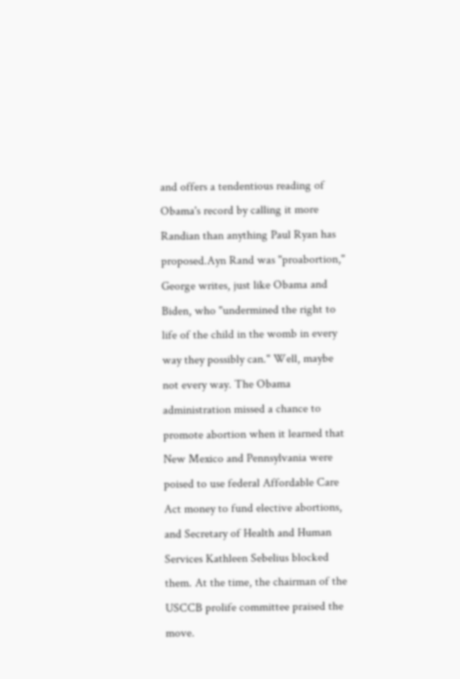and offers a tendentious reading of Obama's record by calling it more Randian than anything Paul Ryan has proposed.Ayn Rand was "proabortion," George writes, just like Obama and Biden, who "undermined the right to life of the child in the womb in every way they possibly can." Well, maybe not every way. The Obama administration missed a chance to promote abortion when it learned that New Mexico and Pennsylvania were poised to use federal Affordable Care Act money to fund elective abortions, and Secretary of Health and Human Services Kathleen Sebelius blocked them. At the time, the chairman of the USCCB prolife committee praised the move.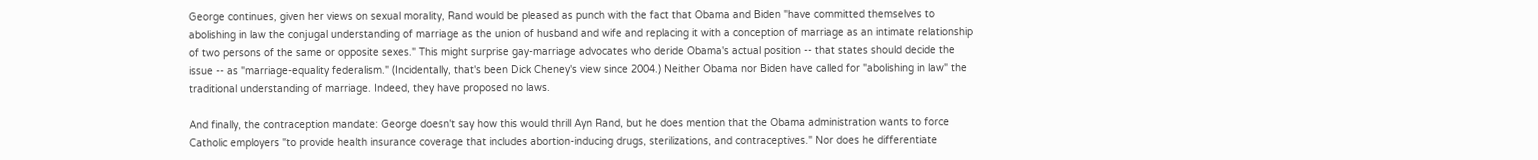George continues, given her views on sexual morality, Rand would be pleased as punch with the fact that Obama and Biden "have committed themselves to abolishing in law the conjugal understanding of marriage as the union of husband and wife and replacing it with a conception of marriage as an intimate relationship of two persons of the same or opposite sexes." This might surprise gay-marriage advocates who deride Obama's actual position -- that states should decide the issue -- as "marriage-equality federalism." (Incidentally, that's been Dick Cheney's view since 2004.) Neither Obama nor Biden have called for "abolishing in law" the traditional understanding of marriage. Indeed, they have proposed no laws.

And finally, the contraception mandate: George doesn't say how this would thrill Ayn Rand, but he does mention that the Obama administration wants to force Catholic employers "to provide health insurance coverage that includes abortion-inducing drugs, sterilizations, and contraceptives." Nor does he differentiate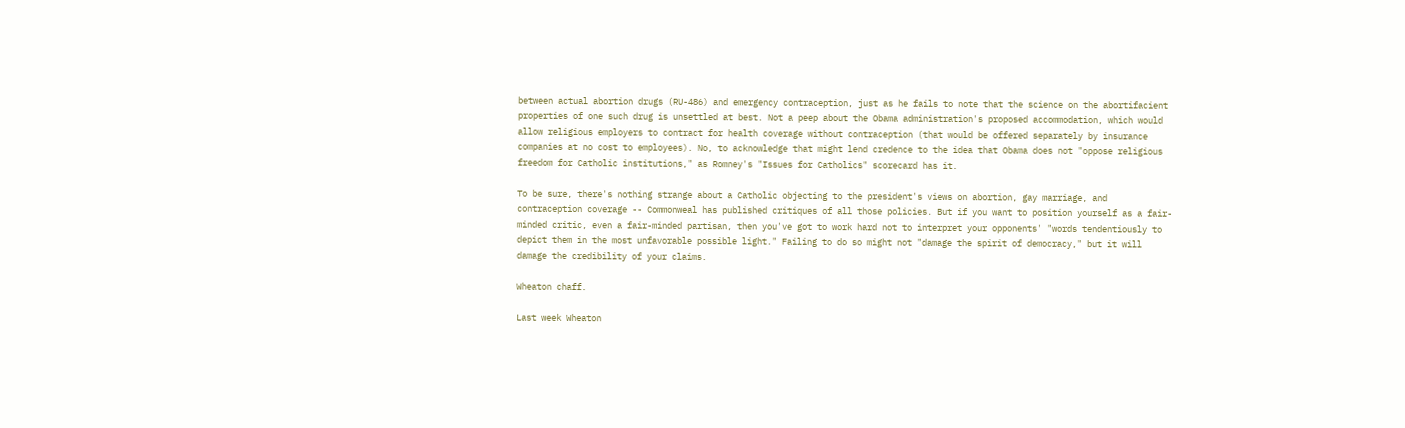between actual abortion drugs (RU-486) and emergency contraception, just as he fails to note that the science on the abortifacient properties of one such drug is unsettled at best. Not a peep about the Obama administration's proposed accommodation, which would allow religious employers to contract for health coverage without contraception (that would be offered separately by insurance companies at no cost to employees). No, to acknowledge that might lend credence to the idea that Obama does not "oppose religious freedom for Catholic institutions," as Romney's "Issues for Catholics" scorecard has it.

To be sure, there's nothing strange about a Catholic objecting to the president's views on abortion, gay marriage, and contraception coverage -- Commonweal has published critiques of all those policies. But if you want to position yourself as a fair-minded critic, even a fair-minded partisan, then you've got to work hard not to interpret your opponents' "words tendentiously to depict them in the most unfavorable possible light." Failing to do so might not "damage the spirit of democracy," but it will damage the credibility of your claims.

Wheaton chaff.

Last week Wheaton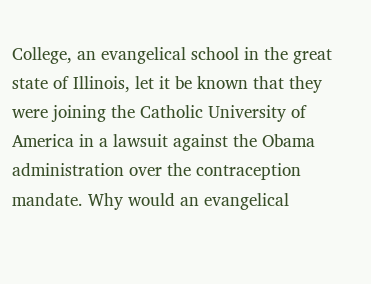College, an evangelical school in the great state of Illinois, let it be known that they were joining the Catholic University of America in a lawsuit against the Obama administration over the contraception mandate. Why would an evangelical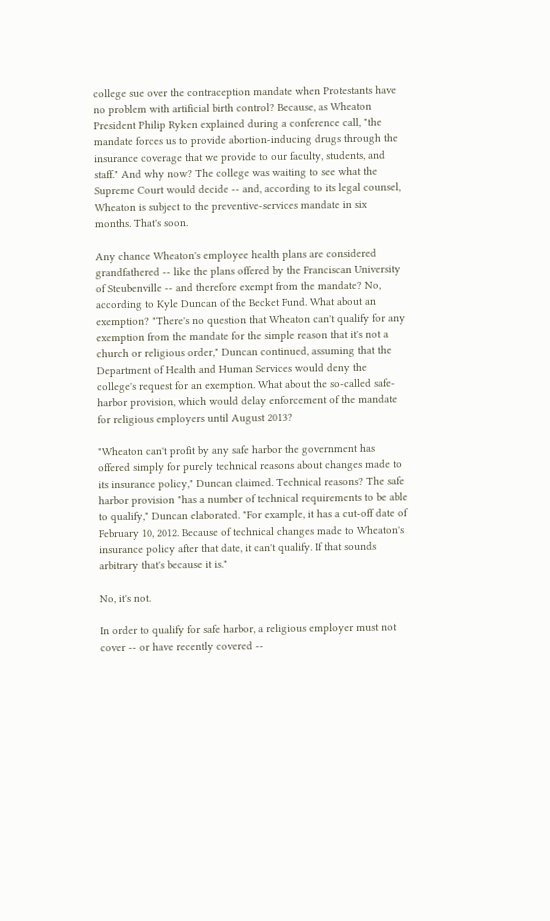college sue over the contraception mandate when Protestants have no problem with artificial birth control? Because, as Wheaton President Philip Ryken explained during a conference call, "the mandate forces us to provide abortion-inducing drugs through the insurance coverage that we provide to our faculty, students, and staff." And why now? The college was waiting to see what the Supreme Court would decide -- and, according to its legal counsel, Wheaton is subject to the preventive-services mandate in six months. That's soon.

Any chance Wheaton's employee health plans are considered grandfathered -- like the plans offered by the Franciscan University of Steubenville -- and therefore exempt from the mandate? No, according to Kyle Duncan of the Becket Fund. What about an exemption? "There's no question that Wheaton can't qualify for any exemption from the mandate for the simple reason that it's not a church or religious order," Duncan continued, assuming that the Department of Health and Human Services would deny the college's request for an exemption. What about the so-called safe-harbor provision, which would delay enforcement of the mandate for religious employers until August 2013?

"Wheaton can't profit by any safe harbor the government has offered simply for purely technical reasons about changes made to its insurance policy," Duncan claimed. Technical reasons? The safe harbor provision "has a number of technical requirements to be able to qualify," Duncan elaborated. "For example, it has a cut-off date of February 10, 2012. Because of technical changes made to Wheaton's insurance policy after that date, it can't qualify. If that sounds arbitrary that's because it is."

No, it's not.

In order to qualify for safe harbor, a religious employer must not cover -- or have recently covered --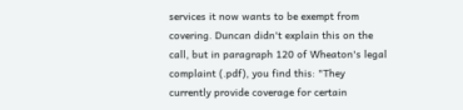services it now wants to be exempt from covering. Duncan didn't explain this on the call, but in paragraph 120 of Wheaton's legal complaint (.pdf), you find this: "They currently provide coverage for certain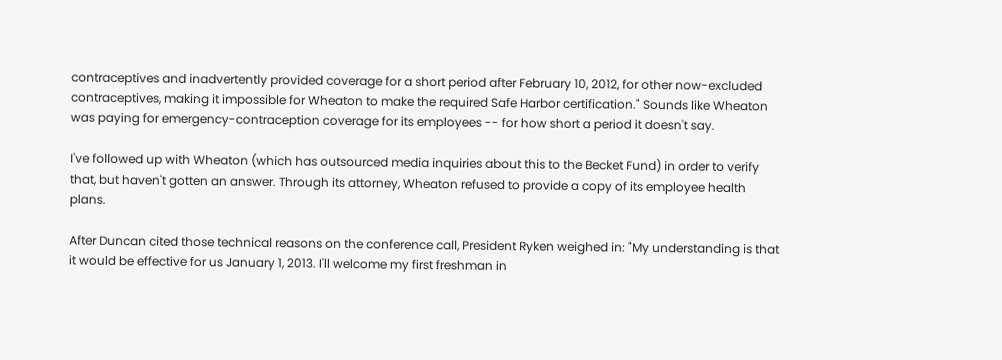contraceptives and inadvertently provided coverage for a short period after February 10, 2012, for other now-excluded contraceptives, making it impossible for Wheaton to make the required Safe Harbor certification." Sounds like Wheaton was paying for emergency-contraception coverage for its employees -- for how short a period it doesn't say.

I've followed up with Wheaton (which has outsourced media inquiries about this to the Becket Fund) in order to verify that, but haven't gotten an answer. Through its attorney, Wheaton refused to provide a copy of its employee health plans.

After Duncan cited those technical reasons on the conference call, President Ryken weighed in: "My understanding is that it would be effective for us January 1, 2013. I'll welcome my first freshman in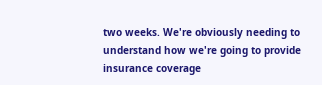two weeks. We're obviously needing to understand how we're going to provide insurance coverage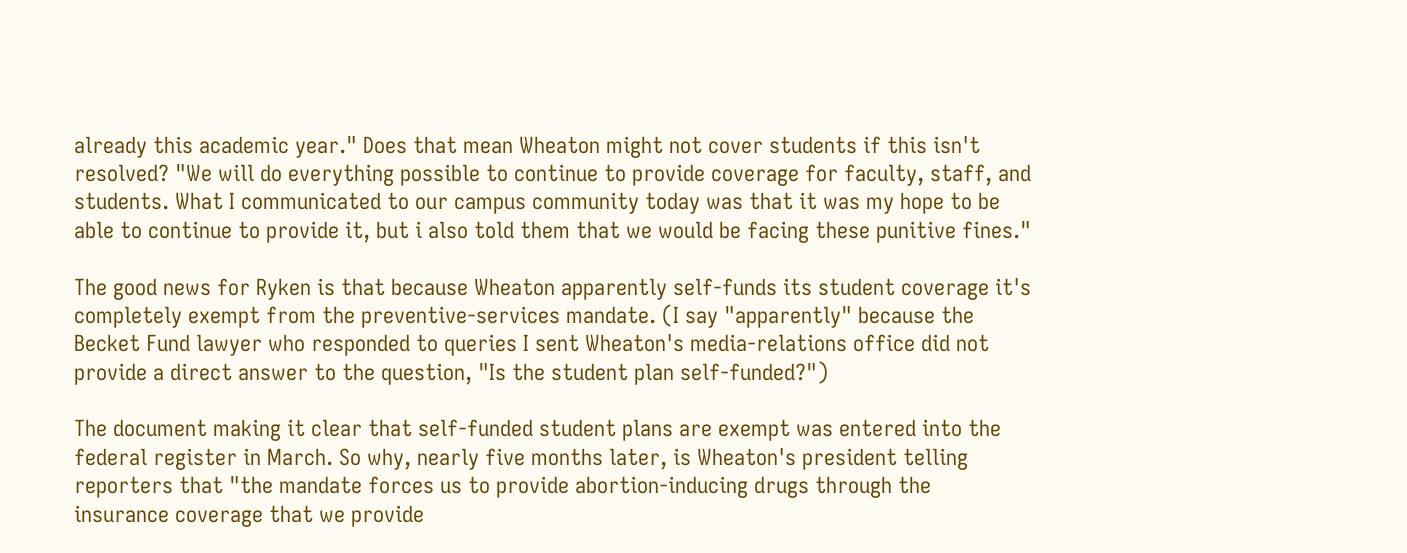already this academic year." Does that mean Wheaton might not cover students if this isn't resolved? "We will do everything possible to continue to provide coverage for faculty, staff, and students. What I communicated to our campus community today was that it was my hope to be able to continue to provide it, but i also told them that we would be facing these punitive fines."

The good news for Ryken is that because Wheaton apparently self-funds its student coverage it's completely exempt from the preventive-services mandate. (I say "apparently" because the Becket Fund lawyer who responded to queries I sent Wheaton's media-relations office did not provide a direct answer to the question, "Is the student plan self-funded?")

The document making it clear that self-funded student plans are exempt was entered into the federal register in March. So why, nearly five months later, is Wheaton's president telling reporters that "the mandate forces us to provide abortion-inducing drugs through the insurance coverage that we provide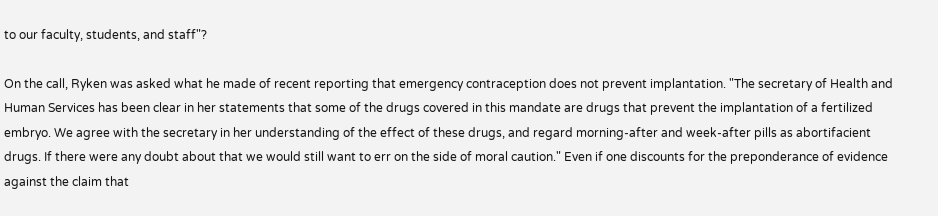to our faculty, students, and staff"?

On the call, Ryken was asked what he made of recent reporting that emergency contraception does not prevent implantation. "The secretary of Health and Human Services has been clear in her statements that some of the drugs covered in this mandate are drugs that prevent the implantation of a fertilized embryo. We agree with the secretary in her understanding of the effect of these drugs, and regard morning-after and week-after pills as abortifacient drugs. If there were any doubt about that we would still want to err on the side of moral caution." Even if one discounts for the preponderance of evidence against the claim that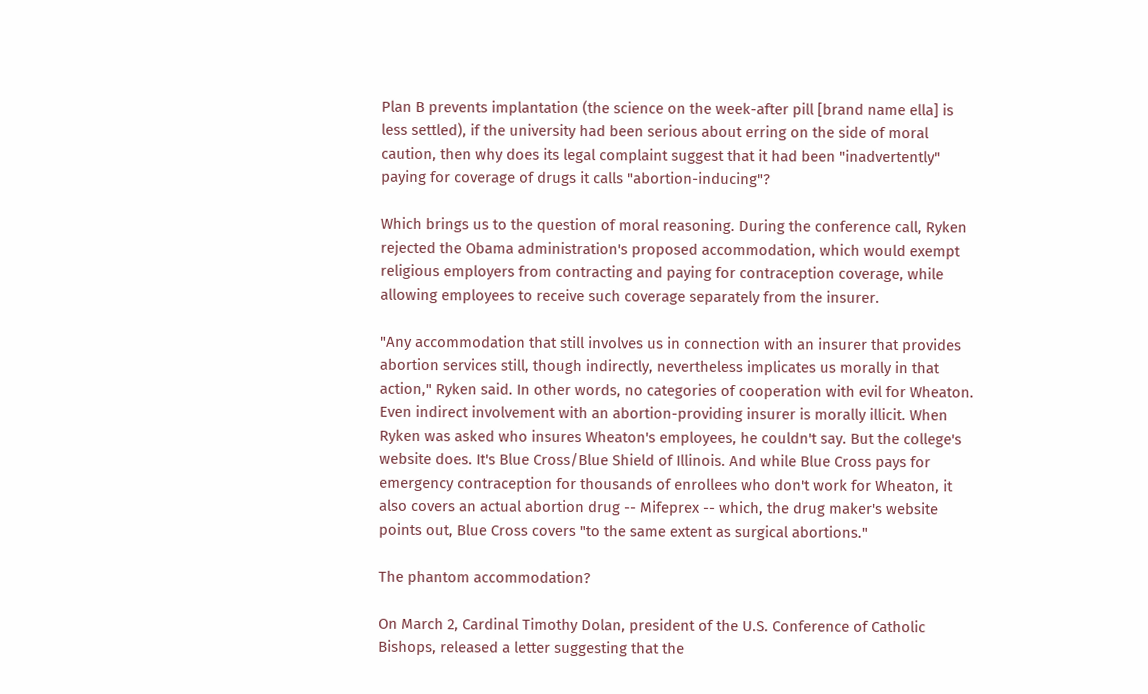Plan B prevents implantation (the science on the week-after pill [brand name ella] is less settled), if the university had been serious about erring on the side of moral caution, then why does its legal complaint suggest that it had been "inadvertently" paying for coverage of drugs it calls "abortion-inducing"?

Which brings us to the question of moral reasoning. During the conference call, Ryken rejected the Obama administration's proposed accommodation, which would exempt religious employers from contracting and paying for contraception coverage, while allowing employees to receive such coverage separately from the insurer.

"Any accommodation that still involves us in connection with an insurer that provides abortion services still, though indirectly, nevertheless implicates us morally in that action," Ryken said. In other words, no categories of cooperation with evil for Wheaton. Even indirect involvement with an abortion-providing insurer is morally illicit. When Ryken was asked who insures Wheaton's employees, he couldn't say. But the college's website does. It's Blue Cross/Blue Shield of Illinois. And while Blue Cross pays for emergency contraception for thousands of enrollees who don't work for Wheaton, it also covers an actual abortion drug -- Mifeprex -- which, the drug maker's website points out, Blue Cross covers "to the same extent as surgical abortions."

The phantom accommodation?

On March 2, Cardinal Timothy Dolan, president of the U.S. Conference of Catholic Bishops, released a letter suggesting that the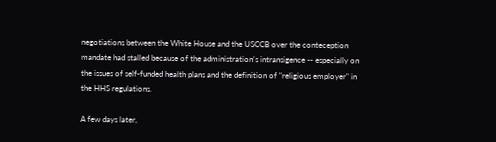negotiations between the White House and the USCCB over the conteception mandate had stalled because of the administration's intransigence -- especially on the issues of self-funded health plans and the definition of "religious employer" in the HHS regulations.

A few days later,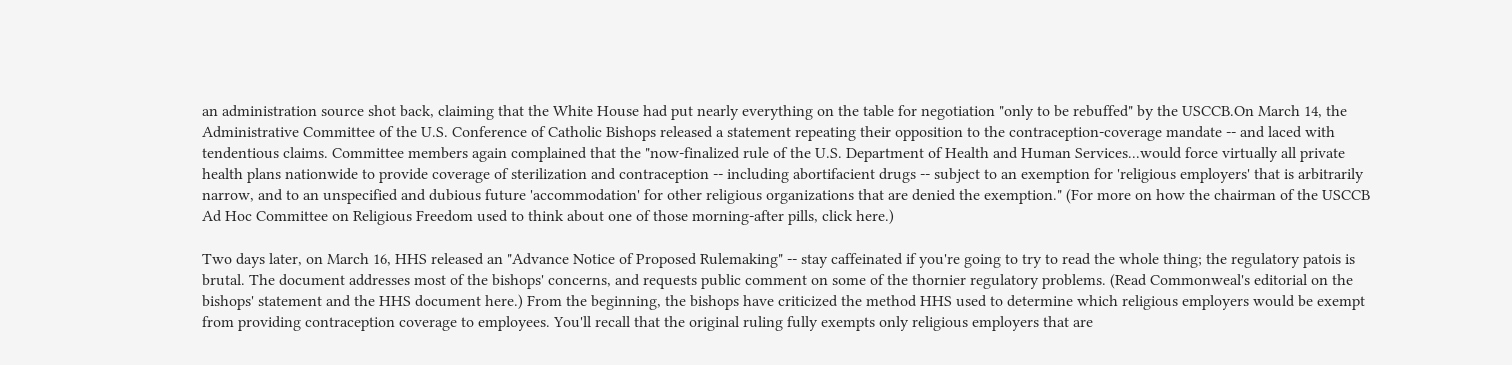an administration source shot back, claiming that the White House had put nearly everything on the table for negotiation "only to be rebuffed" by the USCCB.On March 14, the Administrative Committee of the U.S. Conference of Catholic Bishops released a statement repeating their opposition to the contraception-coverage mandate -- and laced with tendentious claims. Committee members again complained that the "now-finalized rule of the U.S. Department of Health and Human Services...would force virtually all private health plans nationwide to provide coverage of sterilization and contraception -- including abortifacient drugs -- subject to an exemption for 'religious employers' that is arbitrarily narrow, and to an unspecified and dubious future 'accommodation' for other religious organizations that are denied the exemption." (For more on how the chairman of the USCCB Ad Hoc Committee on Religious Freedom used to think about one of those morning-after pills, click here.)

Two days later, on March 16, HHS released an "Advance Notice of Proposed Rulemaking" -- stay caffeinated if you're going to try to read the whole thing; the regulatory patois is brutal. The document addresses most of the bishops' concerns, and requests public comment on some of the thornier regulatory problems. (Read Commonweal's editorial on the bishops' statement and the HHS document here.) From the beginning, the bishops have criticized the method HHS used to determine which religious employers would be exempt from providing contraception coverage to employees. You'll recall that the original ruling fully exempts only religious employers that are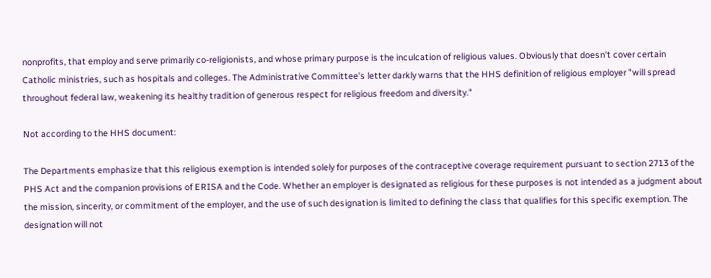nonprofits, that employ and serve primarily co-religionists, and whose primary purpose is the inculcation of religious values. Obviously that doesn't cover certain Catholic ministries, such as hospitals and colleges. The Administrative Committee's letter darkly warns that the HHS definition of religious employer "will spread throughout federal law, weakening its healthy tradition of generous respect for religious freedom and diversity."

Not according to the HHS document:

The Departments emphasize that this religious exemption is intended solely for purposes of the contraceptive coverage requirement pursuant to section 2713 of the PHS Act and the companion provisions of ERISA and the Code. Whether an employer is designated as religious for these purposes is not intended as a judgment about the mission, sincerity, or commitment of the employer, and the use of such designation is limited to defining the class that qualifies for this specific exemption. The designation will not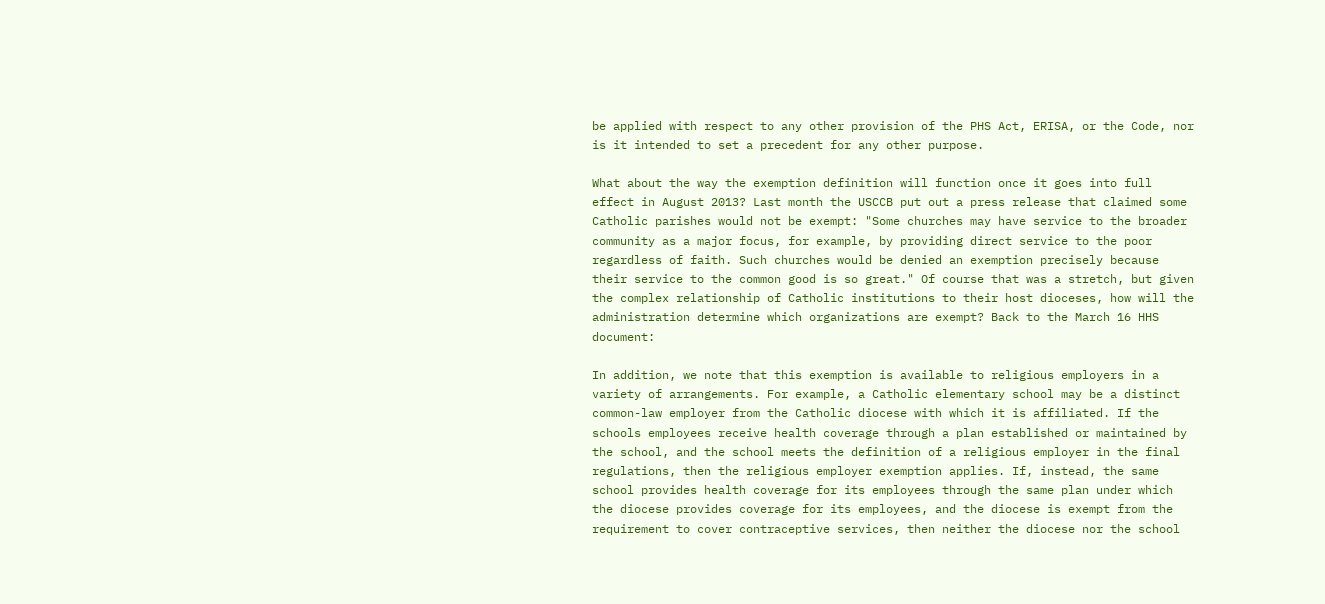be applied with respect to any other provision of the PHS Act, ERISA, or the Code, nor is it intended to set a precedent for any other purpose.

What about the way the exemption definition will function once it goes into full effect in August 2013? Last month the USCCB put out a press release that claimed some Catholic parishes would not be exempt: "Some churches may have service to the broader community as a major focus, for example, by providing direct service to the poor regardless of faith. Such churches would be denied an exemption precisely because their service to the common good is so great." Of course that was a stretch, but given the complex relationship of Catholic institutions to their host dioceses, how will the administration determine which organizations are exempt? Back to the March 16 HHS document:

In addition, we note that this exemption is available to religious employers in a variety of arrangements. For example, a Catholic elementary school may be a distinct common-law employer from the Catholic diocese with which it is affiliated. If the schools employees receive health coverage through a plan established or maintained by the school, and the school meets the definition of a religious employer in the final regulations, then the religious employer exemption applies. If, instead, the same school provides health coverage for its employees through the same plan under which the diocese provides coverage for its employees, and the diocese is exempt from the requirement to cover contraceptive services, then neither the diocese nor the school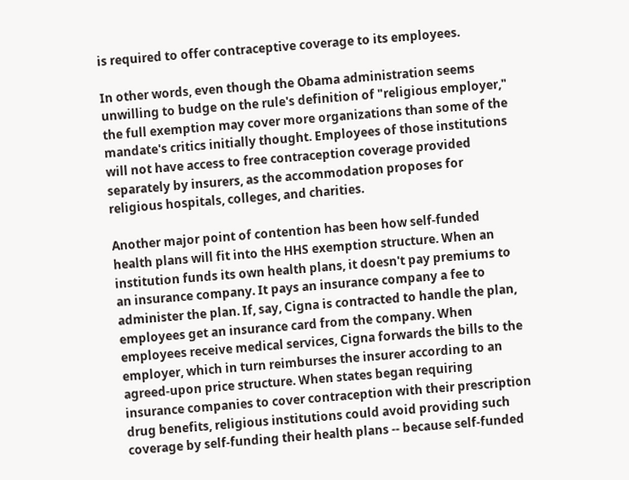is required to offer contraceptive coverage to its employees.

In other words, even though the Obama administration seems unwilling to budge on the rule's definition of "religious employer," the full exemption may cover more organizations than some of the mandate's critics initially thought. Employees of those institutions will not have access to free contraception coverage provided separately by insurers, as the accommodation proposes for religious hospitals, colleges, and charities.

Another major point of contention has been how self-funded health plans will fit into the HHS exemption structure. When an institution funds its own health plans, it doesn't pay premiums to an insurance company. It pays an insurance company a fee to administer the plan. If, say, Cigna is contracted to handle the plan, employees get an insurance card from the company. When employees receive medical services, Cigna forwards the bills to the employer, which in turn reimburses the insurer according to an agreed-upon price structure. When states began requiring insurance companies to cover contraception with their prescription drug benefits, religious institutions could avoid providing such coverage by self-funding their health plans -- because self-funded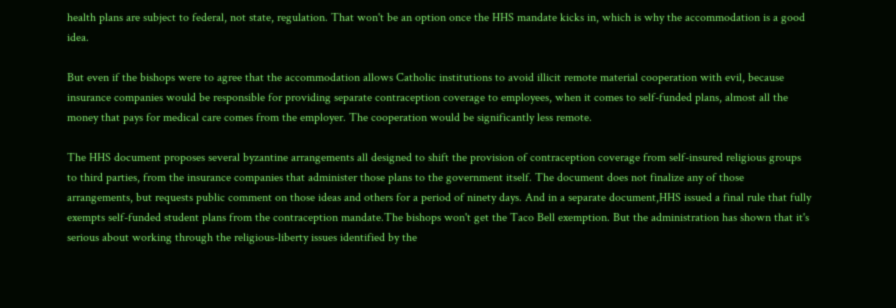health plans are subject to federal, not state, regulation. That won't be an option once the HHS mandate kicks in, which is why the accommodation is a good idea.

But even if the bishops were to agree that the accommodation allows Catholic institutions to avoid illicit remote material cooperation with evil, because insurance companies would be responsible for providing separate contraception coverage to employees, when it comes to self-funded plans, almost all the money that pays for medical care comes from the employer. The cooperation would be significantly less remote.

The HHS document proposes several byzantine arrangements all designed to shift the provision of contraception coverage from self-insured religious groups to third parties, from the insurance companies that administer those plans to the government itself. The document does not finalize any of those arrangements, but requests public comment on those ideas and others for a period of ninety days. And in a separate document,HHS issued a final rule that fully exempts self-funded student plans from the contraception mandate.The bishops won't get the Taco Bell exemption. But the administration has shown that it's serious about working through the religious-liberty issues identified by the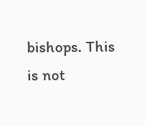bishops. This is not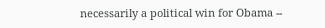necessarily a political win for Obama --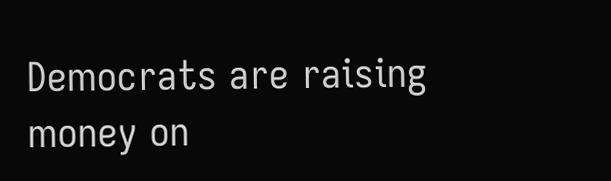Democrats are raising money on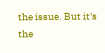the issue. But it's the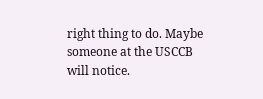right thing to do. Maybe someone at the USCCB will notice.